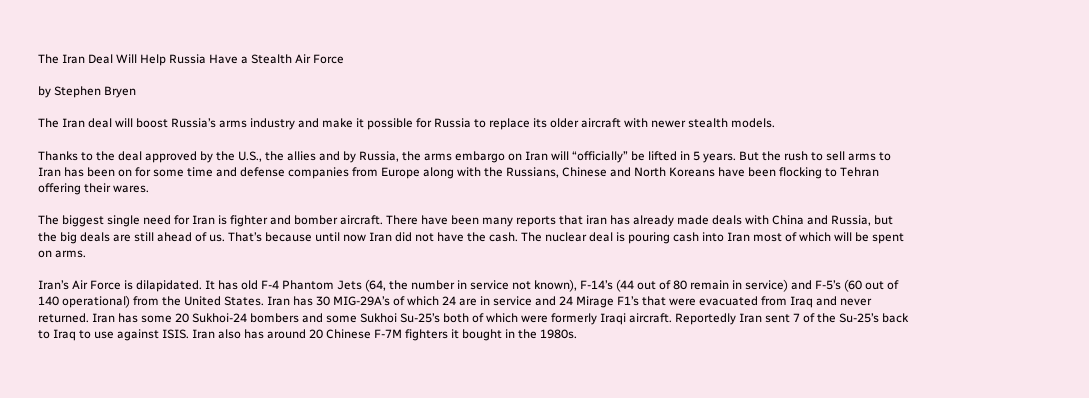The Iran Deal Will Help Russia Have a Stealth Air Force

by Stephen Bryen

The Iran deal will boost Russia’s arms industry and make it possible for Russia to replace its older aircraft with newer stealth models.

Thanks to the deal approved by the U.S., the allies and by Russia, the arms embargo on Iran will “officially” be lifted in 5 years. But the rush to sell arms to Iran has been on for some time and defense companies from Europe along with the Russians, Chinese and North Koreans have been flocking to Tehran offering their wares.

The biggest single need for Iran is fighter and bomber aircraft. There have been many reports that iran has already made deals with China and Russia, but the big deals are still ahead of us. That’s because until now Iran did not have the cash. The nuclear deal is pouring cash into Iran most of which will be spent on arms.

Iran’s Air Force is dilapidated. It has old F-4 Phantom Jets (64, the number in service not known), F-14’s (44 out of 80 remain in service) and F-5’s (60 out of 140 operational) from the United States. Iran has 30 MIG-29A’s of which 24 are in service and 24 Mirage F1’s that were evacuated from Iraq and never returned. Iran has some 20 Sukhoi-24 bombers and some Sukhoi Su-25’s both of which were formerly Iraqi aircraft. Reportedly Iran sent 7 of the Su-25’s back to Iraq to use against ISIS. Iran also has around 20 Chinese F-7M fighters it bought in the 1980s.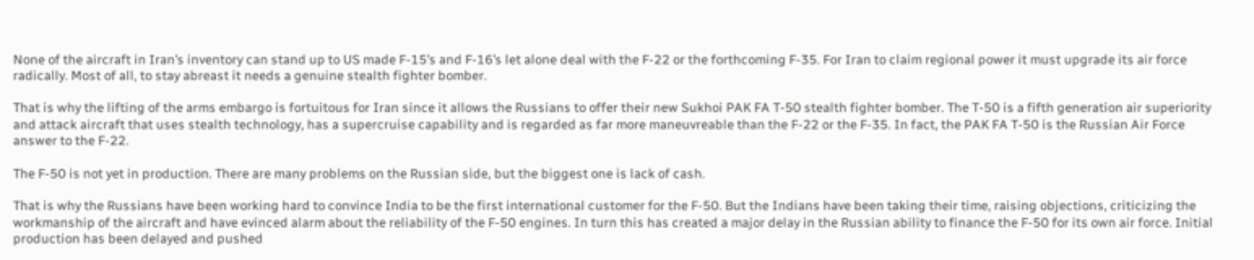None of the aircraft in Iran’s inventory can stand up to US made F-15’s and F-16’s let alone deal with the F-22 or the forthcoming F-35. For Iran to claim regional power it must upgrade its air force radically. Most of all, to stay abreast it needs a genuine stealth fighter bomber.

That is why the lifting of the arms embargo is fortuitous for Iran since it allows the Russians to offer their new Sukhoi PAK FA T-50 stealth fighter bomber. The T-50 is a fifth generation air superiority and attack aircraft that uses stealth technology, has a supercruise capability and is regarded as far more maneuvreable than the F-22 or the F-35. In fact, the PAK FA T-50 is the Russian Air Force answer to the F-22.

The F-50 is not yet in production. There are many problems on the Russian side, but the biggest one is lack of cash.

That is why the Russians have been working hard to convince India to be the first international customer for the F-50. But the Indians have been taking their time, raising objections, criticizing the workmanship of the aircraft and have evinced alarm about the reliability of the F-50 engines. In turn this has created a major delay in the Russian ability to finance the F-50 for its own air force. Initial production has been delayed and pushed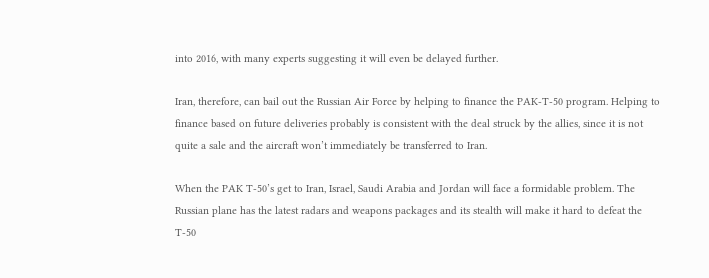into 2016, with many experts suggesting it will even be delayed further.

Iran, therefore, can bail out the Russian Air Force by helping to finance the PAK-T-50 program. Helping to finance based on future deliveries probably is consistent with the deal struck by the allies, since it is not quite a sale and the aircraft won’t immediately be transferred to Iran.

When the PAK T-50’s get to Iran, Israel, Saudi Arabia and Jordan will face a formidable problem. The Russian plane has the latest radars and weapons packages and its stealth will make it hard to defeat the T-50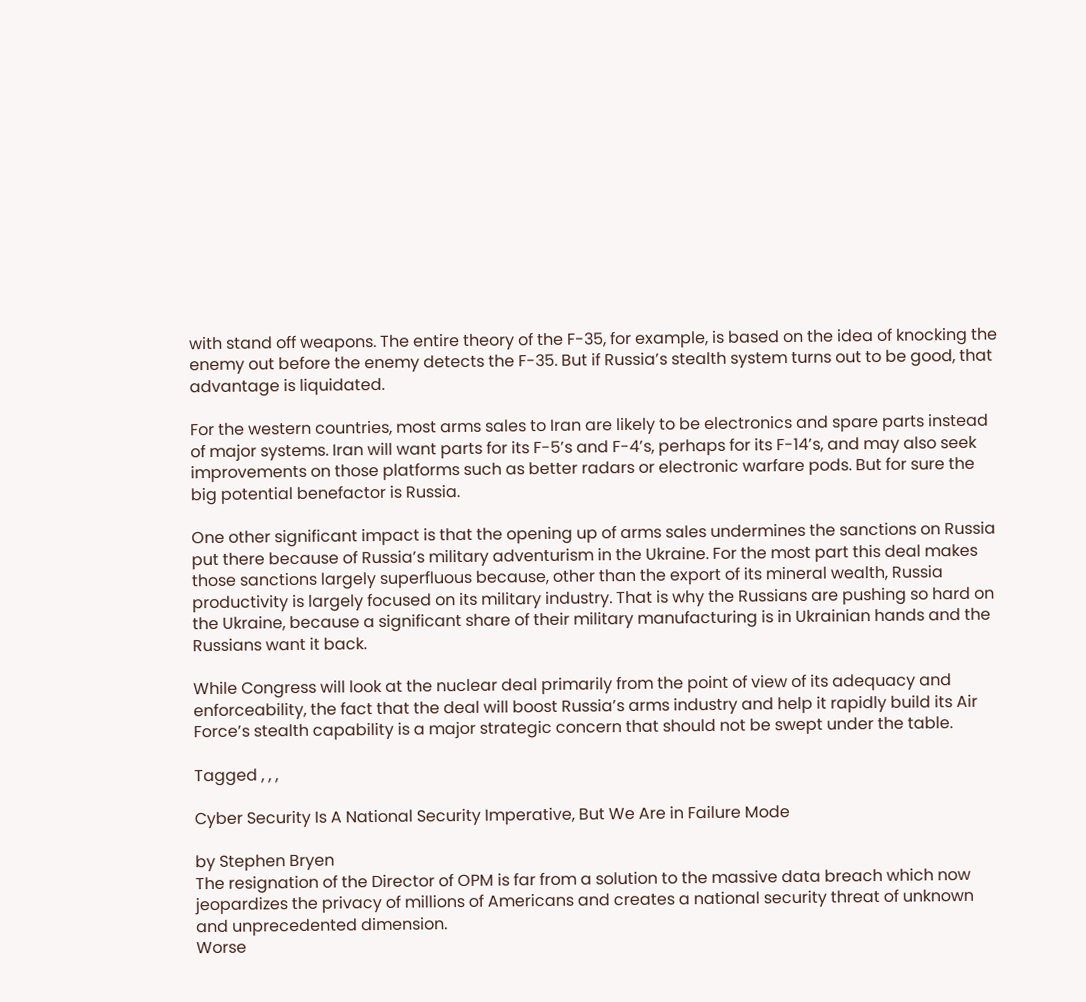with stand off weapons. The entire theory of the F-35, for example, is based on the idea of knocking the enemy out before the enemy detects the F-35. But if Russia’s stealth system turns out to be good, that advantage is liquidated.

For the western countries, most arms sales to Iran are likely to be electronics and spare parts instead of major systems. Iran will want parts for its F-5’s and F-4’s, perhaps for its F-14’s, and may also seek improvements on those platforms such as better radars or electronic warfare pods. But for sure the big potential benefactor is Russia.

One other significant impact is that the opening up of arms sales undermines the sanctions on Russia put there because of Russia’s military adventurism in the Ukraine. For the most part this deal makes those sanctions largely superfluous because, other than the export of its mineral wealth, Russia productivity is largely focused on its military industry. That is why the Russians are pushing so hard on the Ukraine, because a significant share of their military manufacturing is in Ukrainian hands and the Russians want it back.

While Congress will look at the nuclear deal primarily from the point of view of its adequacy and enforceability, the fact that the deal will boost Russia’s arms industry and help it rapidly build its Air Force’s stealth capability is a major strategic concern that should not be swept under the table.

Tagged , , ,

Cyber Security Is A National Security Imperative, But We Are in Failure Mode

by Stephen Bryen
The resignation of the Director of OPM is far from a solution to the massive data breach which now jeopardizes the privacy of millions of Americans and creates a national security threat of unknown and unprecedented dimension.
Worse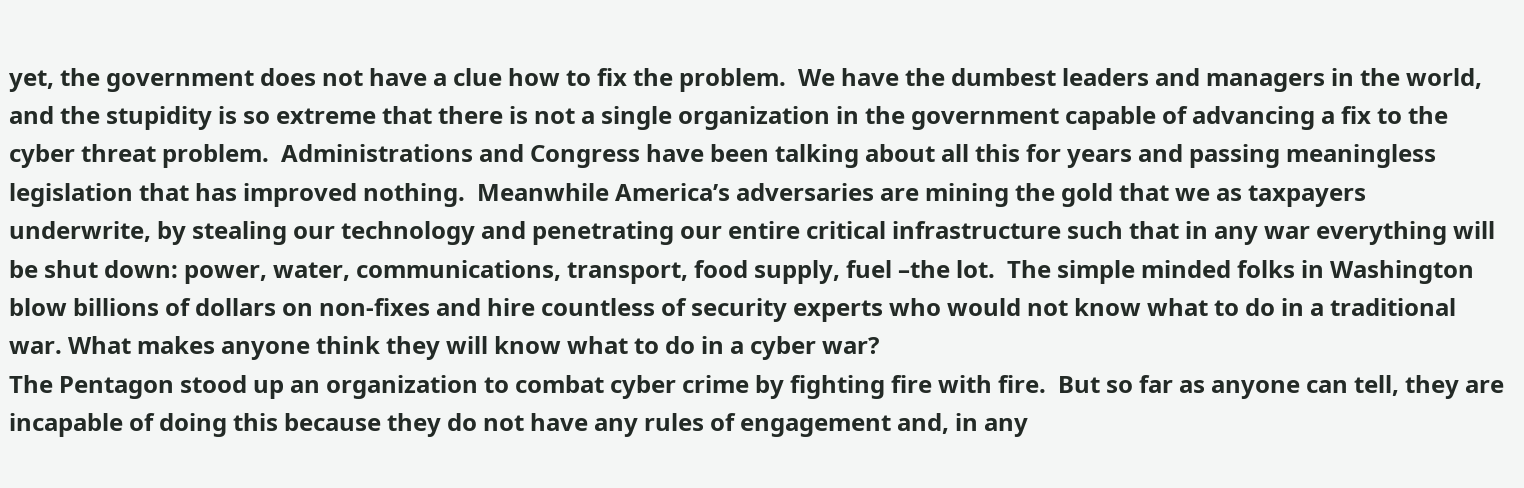yet, the government does not have a clue how to fix the problem.  We have the dumbest leaders and managers in the world, and the stupidity is so extreme that there is not a single organization in the government capable of advancing a fix to the cyber threat problem.  Administrations and Congress have been talking about all this for years and passing meaningless legislation that has improved nothing.  Meanwhile America’s adversaries are mining the gold that we as taxpayers underwrite, by stealing our technology and penetrating our entire critical infrastructure such that in any war everything will be shut down: power, water, communications, transport, food supply, fuel –the lot.  The simple minded folks in Washington blow billions of dollars on non-fixes and hire countless of security experts who would not know what to do in a traditional war. What makes anyone think they will know what to do in a cyber war?
The Pentagon stood up an organization to combat cyber crime by fighting fire with fire.  But so far as anyone can tell, they are incapable of doing this because they do not have any rules of engagement and, in any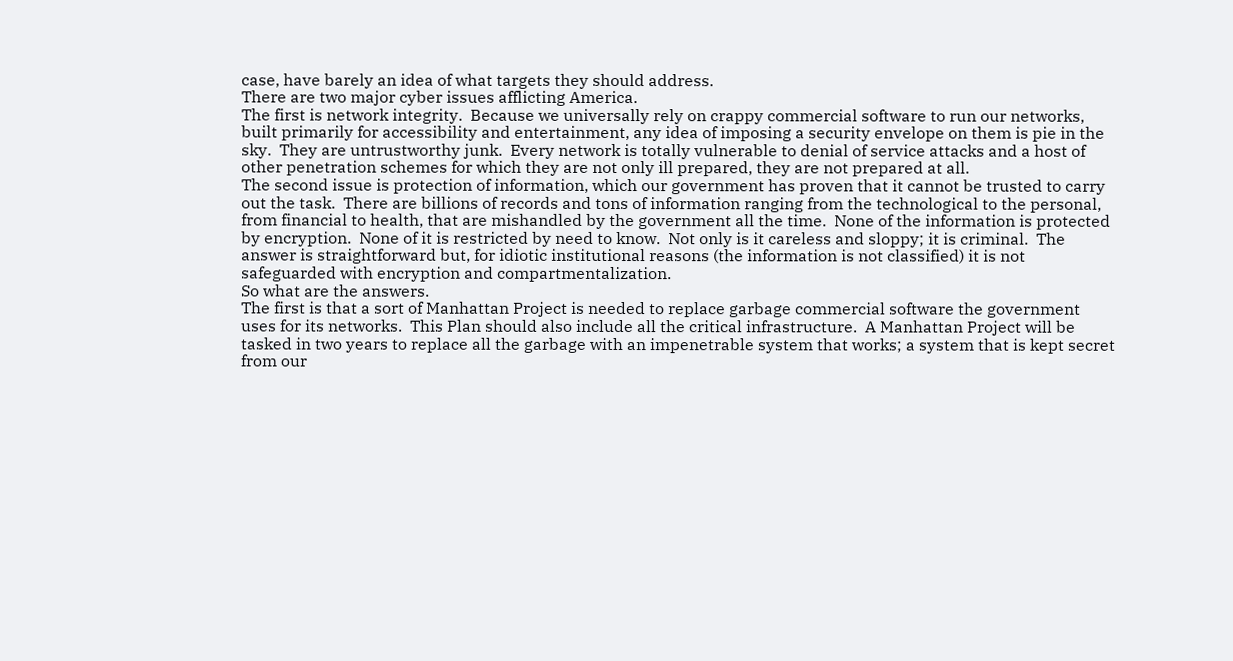case, have barely an idea of what targets they should address.
There are two major cyber issues afflicting America.
The first is network integrity.  Because we universally rely on crappy commercial software to run our networks, built primarily for accessibility and entertainment, any idea of imposing a security envelope on them is pie in the sky.  They are untrustworthy junk.  Every network is totally vulnerable to denial of service attacks and a host of other penetration schemes for which they are not only ill prepared, they are not prepared at all.
The second issue is protection of information, which our government has proven that it cannot be trusted to carry out the task.  There are billions of records and tons of information ranging from the technological to the personal, from financial to health, that are mishandled by the government all the time.  None of the information is protected by encryption.  None of it is restricted by need to know.  Not only is it careless and sloppy; it is criminal.  The answer is straightforward but, for idiotic institutional reasons (the information is not classified) it is not safeguarded with encryption and compartmentalization.
So what are the answers.
The first is that a sort of Manhattan Project is needed to replace garbage commercial software the government uses for its networks.  This Plan should also include all the critical infrastructure.  A Manhattan Project will be tasked in two years to replace all the garbage with an impenetrable system that works; a system that is kept secret from our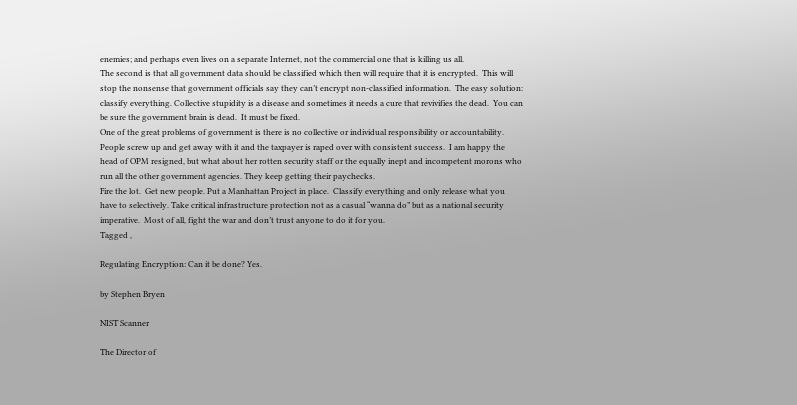enemies; and perhaps even lives on a separate Internet, not the commercial one that is killing us all.
The second is that all government data should be classified which then will require that it is encrypted.  This will stop the nonsense that government officials say they can’t encrypt non-classified information.  The easy solution: classify everything. Collective stupidity is a disease and sometimes it needs a cure that revivifies the dead.  You can be sure the government brain is dead.  It must be fixed.
One of the great problems of government is there is no collective or individual responsibility or accountability.  People screw up and get away with it and the taxpayer is raped over with consistent success.  I am happy the head of OPM resigned, but what about her rotten security staff or the equally inept and incompetent morons who run all the other government agencies. They keep getting their paychecks.
Fire the lot.  Get new people. Put a Manhattan Project in place.  Classify everything and only release what you have to selectively. Take critical infrastructure protection not as a casual “wanna do” but as a national security imperative.  Most of all, fight the war and don’t trust anyone to do it for you.
Tagged ,

Regulating Encryption: Can it be done? Yes.

by Stephen Bryen

NIST Scanner

The Director of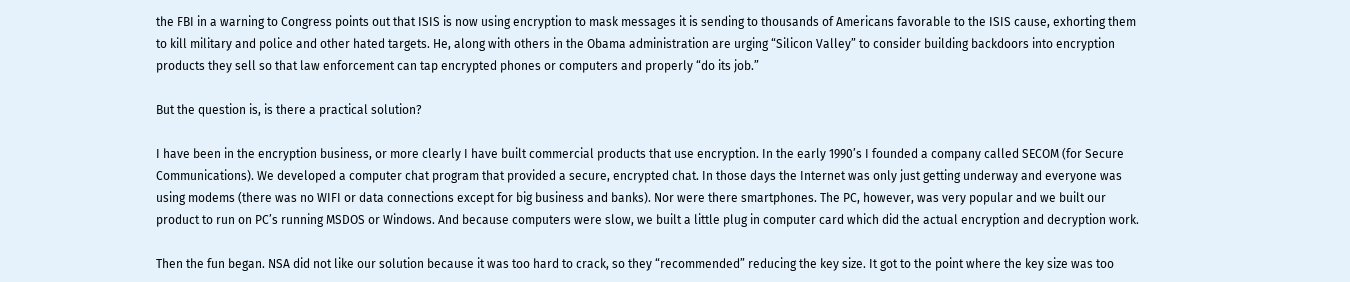the FBI in a warning to Congress points out that ISIS is now using encryption to mask messages it is sending to thousands of Americans favorable to the ISIS cause, exhorting them to kill military and police and other hated targets. He, along with others in the Obama administration are urging “Silicon Valley” to consider building backdoors into encryption products they sell so that law enforcement can tap encrypted phones or computers and properly “do its job.”

But the question is, is there a practical solution?

I have been in the encryption business, or more clearly I have built commercial products that use encryption. In the early 1990’s I founded a company called SECOM (for Secure Communications). We developed a computer chat program that provided a secure, encrypted chat. In those days the Internet was only just getting underway and everyone was using modems (there was no WIFI or data connections except for big business and banks). Nor were there smartphones. The PC, however, was very popular and we built our product to run on PC’s running MSDOS or Windows. And because computers were slow, we built a little plug in computer card which did the actual encryption and decryption work.

Then the fun began. NSA did not like our solution because it was too hard to crack, so they “recommended” reducing the key size. It got to the point where the key size was too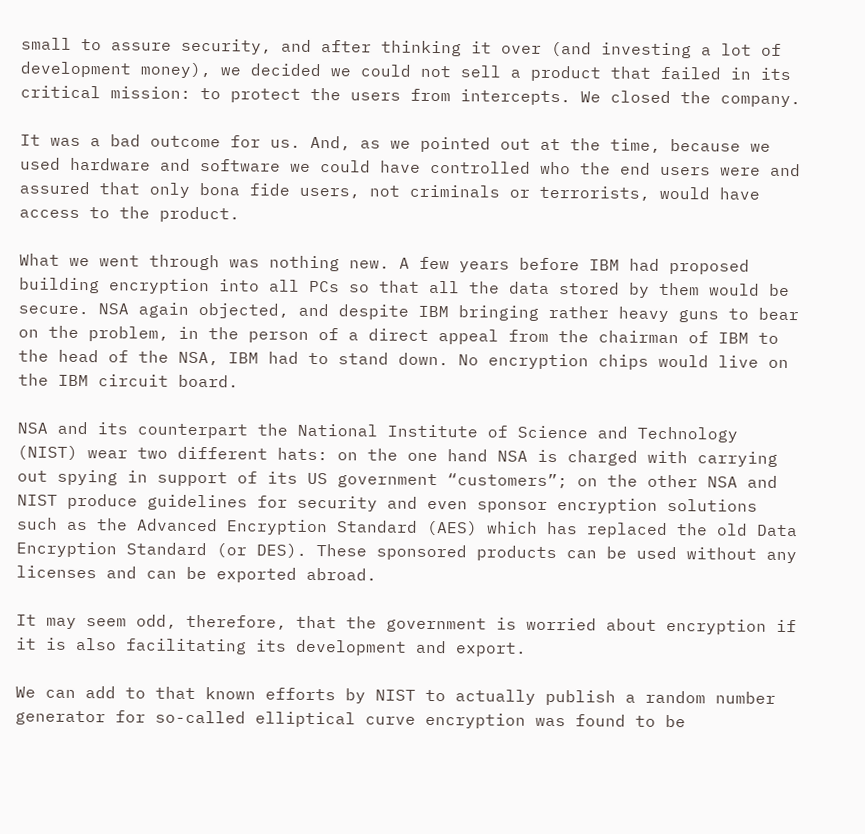small to assure security, and after thinking it over (and investing a lot of development money), we decided we could not sell a product that failed in its critical mission: to protect the users from intercepts. We closed the company.

It was a bad outcome for us. And, as we pointed out at the time, because we used hardware and software we could have controlled who the end users were and assured that only bona fide users, not criminals or terrorists, would have access to the product.

What we went through was nothing new. A few years before IBM had proposed building encryption into all PCs so that all the data stored by them would be secure. NSA again objected, and despite IBM bringing rather heavy guns to bear on the problem, in the person of a direct appeal from the chairman of IBM to the head of the NSA, IBM had to stand down. No encryption chips would live on the IBM circuit board.

NSA and its counterpart the National Institute of Science and Technology (NIST) wear two different hats: on the one hand NSA is charged with carrying out spying in support of its US government “customers”; on the other NSA and NIST produce guidelines for security and even sponsor encryption solutions such as the Advanced Encryption Standard (AES) which has replaced the old Data Encryption Standard (or DES). These sponsored products can be used without any licenses and can be exported abroad.

It may seem odd, therefore, that the government is worried about encryption if it is also facilitating its development and export.

We can add to that known efforts by NIST to actually publish a random number generator for so-called elliptical curve encryption was found to be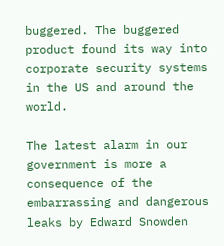buggered. The buggered product found its way into corporate security systems in the US and around the world.

The latest alarm in our government is more a consequence of the embarrassing and dangerous leaks by Edward Snowden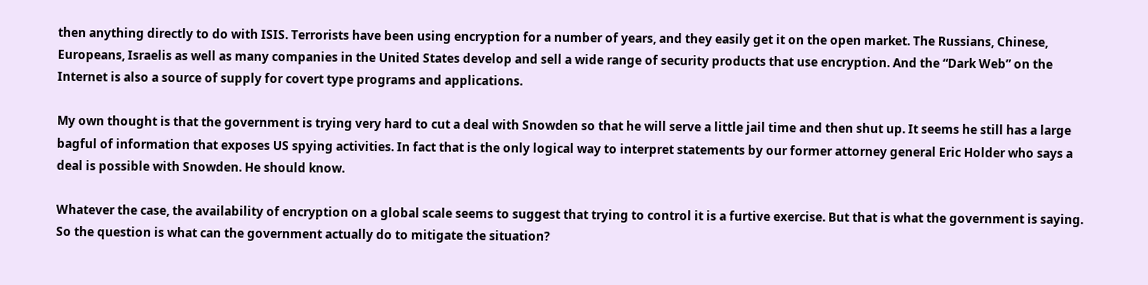then anything directly to do with ISIS. Terrorists have been using encryption for a number of years, and they easily get it on the open market. The Russians, Chinese, Europeans, Israelis as well as many companies in the United States develop and sell a wide range of security products that use encryption. And the “Dark Web” on the Internet is also a source of supply for covert type programs and applications.

My own thought is that the government is trying very hard to cut a deal with Snowden so that he will serve a little jail time and then shut up. It seems he still has a large bagful of information that exposes US spying activities. In fact that is the only logical way to interpret statements by our former attorney general Eric Holder who says a deal is possible with Snowden. He should know.

Whatever the case, the availability of encryption on a global scale seems to suggest that trying to control it is a furtive exercise. But that is what the government is saying. So the question is what can the government actually do to mitigate the situation?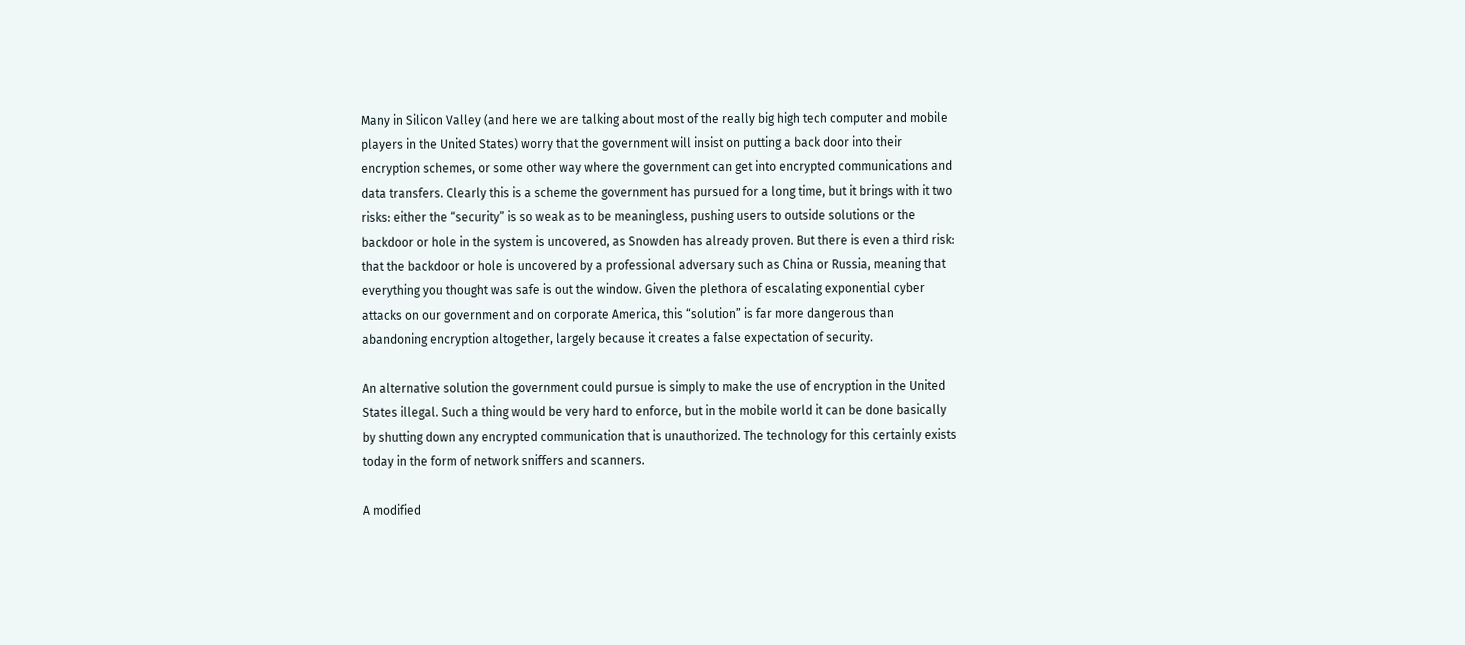Many in Silicon Valley (and here we are talking about most of the really big high tech computer and mobile players in the United States) worry that the government will insist on putting a back door into their encryption schemes, or some other way where the government can get into encrypted communications and data transfers. Clearly this is a scheme the government has pursued for a long time, but it brings with it two risks: either the “security” is so weak as to be meaningless, pushing users to outside solutions or the backdoor or hole in the system is uncovered, as Snowden has already proven. But there is even a third risk: that the backdoor or hole is uncovered by a professional adversary such as China or Russia, meaning that everything you thought was safe is out the window. Given the plethora of escalating exponential cyber attacks on our government and on corporate America, this “solution” is far more dangerous than abandoning encryption altogether, largely because it creates a false expectation of security.

An alternative solution the government could pursue is simply to make the use of encryption in the United States illegal. Such a thing would be very hard to enforce, but in the mobile world it can be done basically by shutting down any encrypted communication that is unauthorized. The technology for this certainly exists today in the form of network sniffers and scanners.

A modified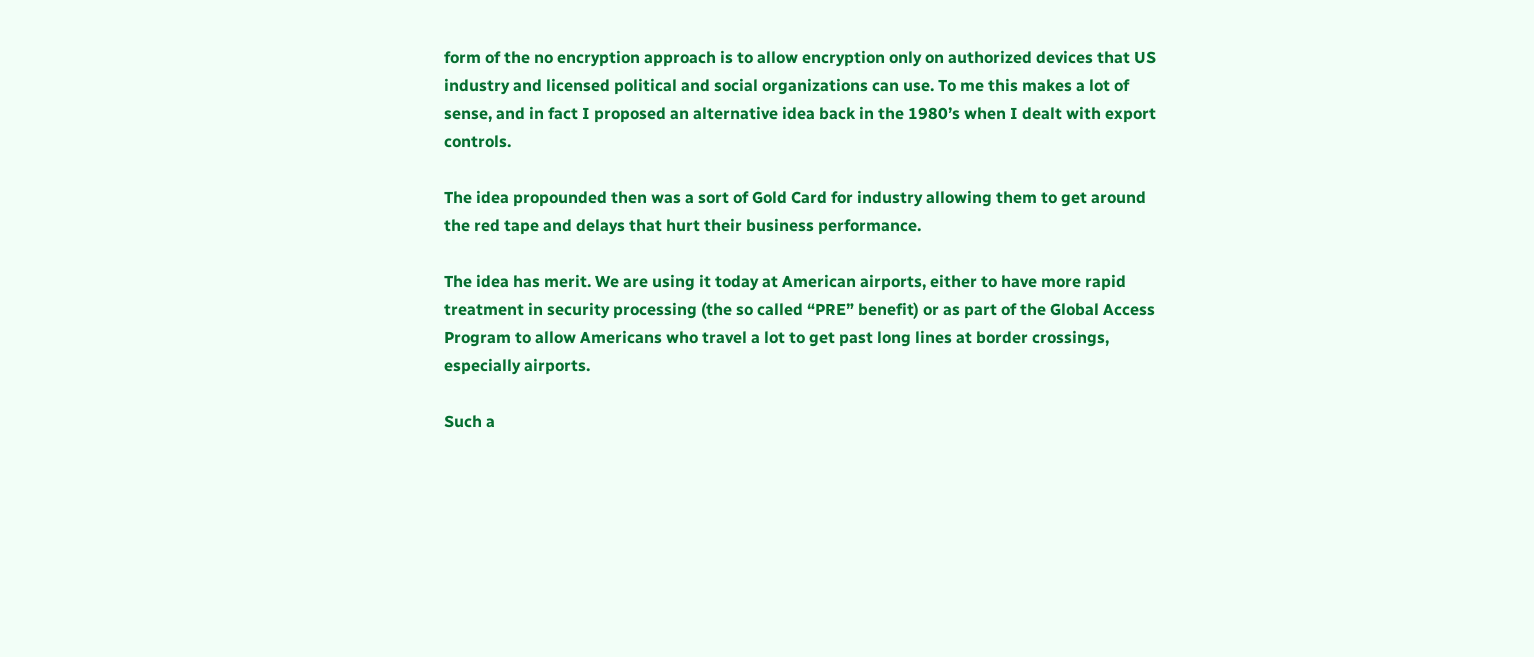form of the no encryption approach is to allow encryption only on authorized devices that US industry and licensed political and social organizations can use. To me this makes a lot of sense, and in fact I proposed an alternative idea back in the 1980’s when I dealt with export controls.

The idea propounded then was a sort of Gold Card for industry allowing them to get around the red tape and delays that hurt their business performance.

The idea has merit. We are using it today at American airports, either to have more rapid treatment in security processing (the so called “PRE” benefit) or as part of the Global Access Program to allow Americans who travel a lot to get past long lines at border crossings, especially airports.

Such a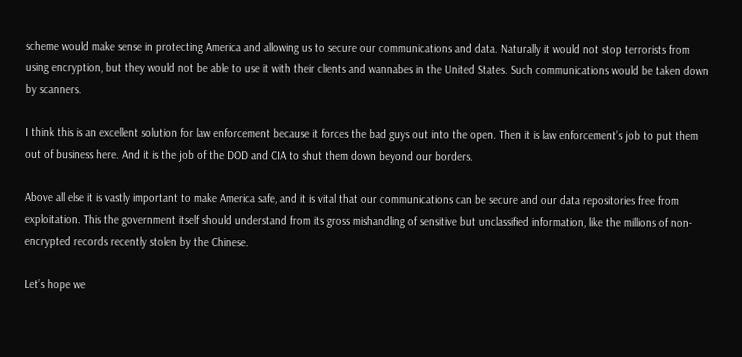scheme would make sense in protecting America and allowing us to secure our communications and data. Naturally it would not stop terrorists from using encryption, but they would not be able to use it with their clients and wannabes in the United States. Such communications would be taken down by scanners.

I think this is an excellent solution for law enforcement because it forces the bad guys out into the open. Then it is law enforcement’s job to put them out of business here. And it is the job of the DOD and CIA to shut them down beyond our borders.

Above all else it is vastly important to make America safe, and it is vital that our communications can be secure and our data repositories free from exploitation. This the government itself should understand from its gross mishandling of sensitive but unclassified information, like the millions of non-encrypted records recently stolen by the Chinese.

Let’s hope we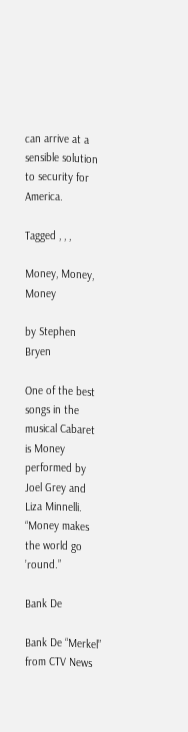can arrive at a sensible solution to security for America.

Tagged , , ,

Money, Money, Money

by Stephen Bryen

One of the best songs in the musical Cabaret is Money performed by Joel Grey and Liza Minnelli. “Money makes the world go ’round.”

Bank De

Bank De “Merkel” from CTV News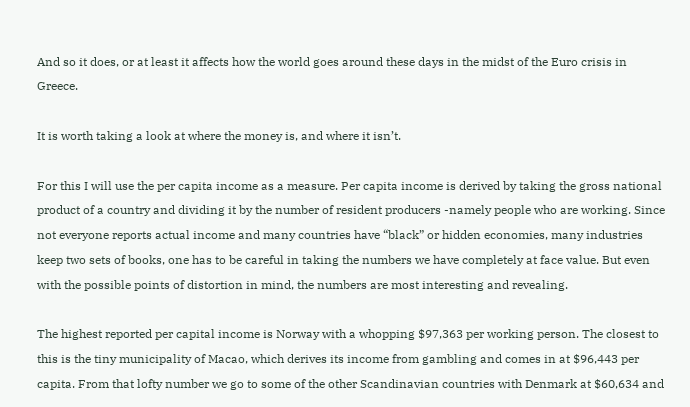And so it does, or at least it affects how the world goes around these days in the midst of the Euro crisis in Greece.

It is worth taking a look at where the money is, and where it isn’t.

For this I will use the per capita income as a measure. Per capita income is derived by taking the gross national product of a country and dividing it by the number of resident producers -namely people who are working. Since not everyone reports actual income and many countries have “black” or hidden economies, many industries keep two sets of books, one has to be careful in taking the numbers we have completely at face value. But even with the possible points of distortion in mind, the numbers are most interesting and revealing.

The highest reported per capital income is Norway with a whopping $97,363 per working person. The closest to this is the tiny municipality of Macao, which derives its income from gambling and comes in at $96,443 per capita. From that lofty number we go to some of the other Scandinavian countries with Denmark at $60,634 and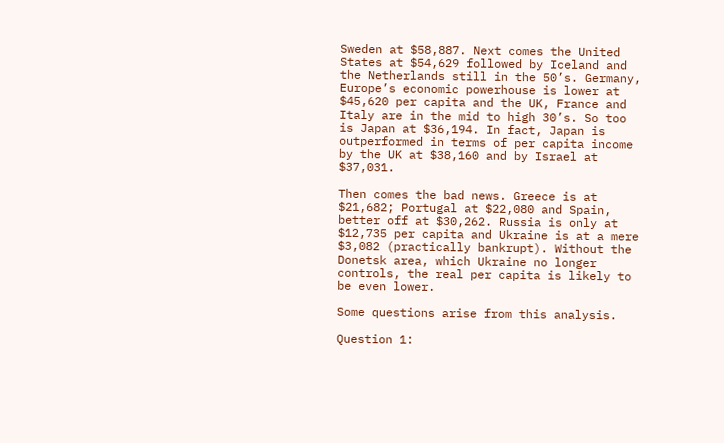Sweden at $58,887. Next comes the United States at $54,629 followed by Iceland and the Netherlands still in the 50’s. Germany, Europe’s economic powerhouse is lower at $45,620 per capita and the UK, France and Italy are in the mid to high 30’s. So too is Japan at $36,194. In fact, Japan is outperformed in terms of per capita income by the UK at $38,160 and by Israel at $37,031.

Then comes the bad news. Greece is at $21,682; Portugal at $22,080 and Spain, better off at $30,262. Russia is only at $12,735 per capita and Ukraine is at a mere $3,082 (practically bankrupt). Without the Donetsk area, which Ukraine no longer controls, the real per capita is likely to be even lower.

Some questions arise from this analysis.

Question 1: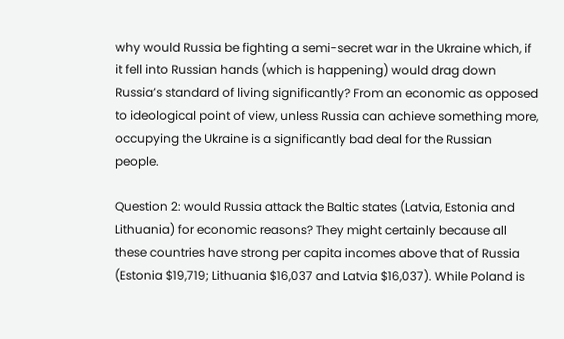why would Russia be fighting a semi-secret war in the Ukraine which, if it fell into Russian hands (which is happening) would drag down Russia’s standard of living significantly? From an economic as opposed to ideological point of view, unless Russia can achieve something more, occupying the Ukraine is a significantly bad deal for the Russian people.

Question 2: would Russia attack the Baltic states (Latvia, Estonia and Lithuania) for economic reasons? They might certainly because all these countries have strong per capita incomes above that of Russia (Estonia $19,719; Lithuania $16,037 and Latvia $16,037). While Poland is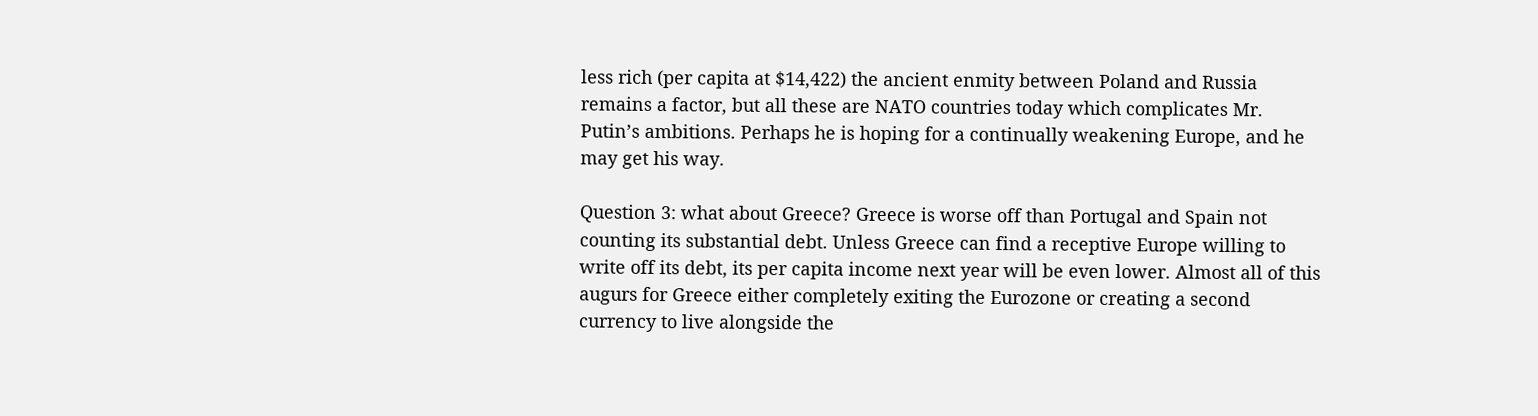less rich (per capita at $14,422) the ancient enmity between Poland and Russia remains a factor, but all these are NATO countries today which complicates Mr. Putin’s ambitions. Perhaps he is hoping for a continually weakening Europe, and he may get his way.

Question 3: what about Greece? Greece is worse off than Portugal and Spain not counting its substantial debt. Unless Greece can find a receptive Europe willing to write off its debt, its per capita income next year will be even lower. Almost all of this augurs for Greece either completely exiting the Eurozone or creating a second currency to live alongside the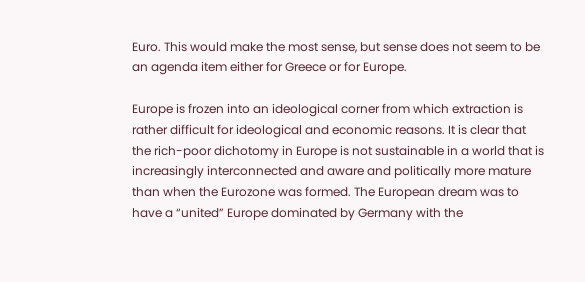Euro. This would make the most sense, but sense does not seem to be an agenda item either for Greece or for Europe.

Europe is frozen into an ideological corner from which extraction is rather difficult for ideological and economic reasons. It is clear that the rich-poor dichotomy in Europe is not sustainable in a world that is increasingly interconnected and aware and politically more mature than when the Eurozone was formed. The European dream was to have a “united” Europe dominated by Germany with the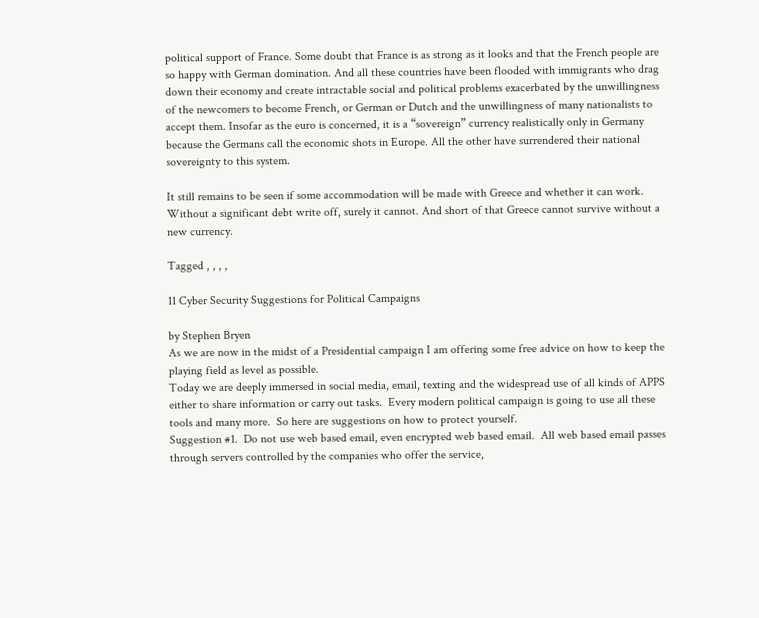political support of France. Some doubt that France is as strong as it looks and that the French people are so happy with German domination. And all these countries have been flooded with immigrants who drag down their economy and create intractable social and political problems exacerbated by the unwillingness of the newcomers to become French, or German or Dutch and the unwillingness of many nationalists to accept them. Insofar as the euro is concerned, it is a “sovereign” currency realistically only in Germany because the Germans call the economic shots in Europe. All the other have surrendered their national sovereignty to this system.

It still remains to be seen if some accommodation will be made with Greece and whether it can work. Without a significant debt write off, surely it cannot. And short of that Greece cannot survive without a new currency.

Tagged , , , ,

11 Cyber Security Suggestions for Political Campaigns

by Stephen Bryen
As we are now in the midst of a Presidential campaign I am offering some free advice on how to keep the playing field as level as possible.
Today we are deeply immersed in social media, email, texting and the widespread use of all kinds of APPS either to share information or carry out tasks.  Every modern political campaign is going to use all these tools and many more.  So here are suggestions on how to protect yourself.
Suggestion #1.  Do not use web based email, even encrypted web based email.  All web based email passes through servers controlled by the companies who offer the service,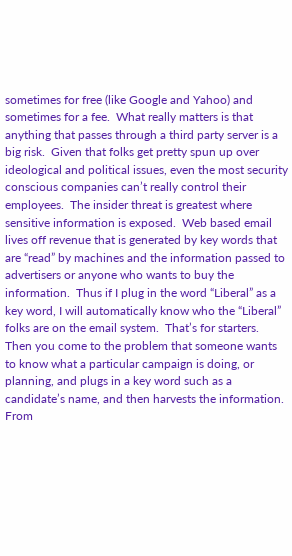sometimes for free (like Google and Yahoo) and sometimes for a fee.  What really matters is that anything that passes through a third party server is a big risk.  Given that folks get pretty spun up over ideological and political issues, even the most security conscious companies can’t really control their employees.  The insider threat is greatest where sensitive information is exposed.  Web based email lives off revenue that is generated by key words that are “read” by machines and the information passed to advertisers or anyone who wants to buy the information.  Thus if I plug in the word “Liberal” as a key word, I will automatically know who the “Liberal” folks are on the email system.  That’s for starters. Then you come to the problem that someone wants to know what a particular campaign is doing, or planning, and plugs in a key word such as a candidate’s name, and then harvests the information.  From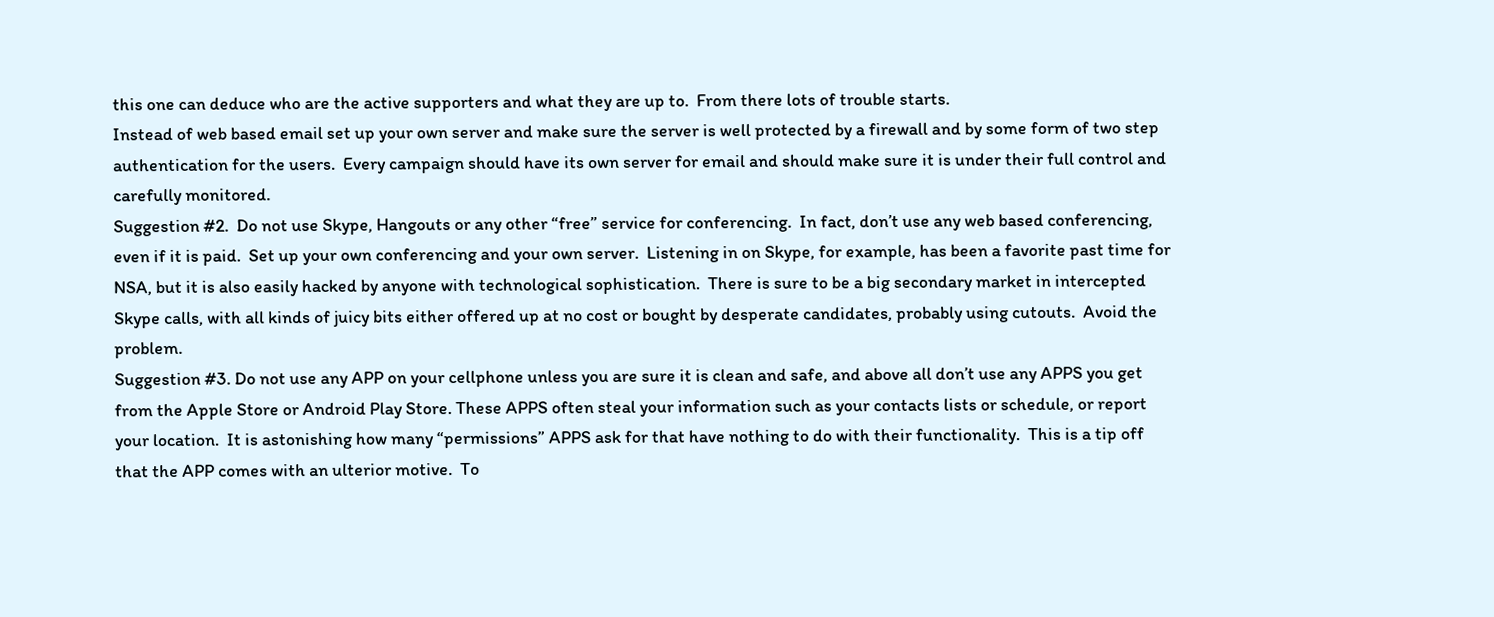this one can deduce who are the active supporters and what they are up to.  From there lots of trouble starts.
Instead of web based email set up your own server and make sure the server is well protected by a firewall and by some form of two step authentication for the users.  Every campaign should have its own server for email and should make sure it is under their full control and carefully monitored.
Suggestion #2.  Do not use Skype, Hangouts or any other “free” service for conferencing.  In fact, don’t use any web based conferencing, even if it is paid.  Set up your own conferencing and your own server.  Listening in on Skype, for example, has been a favorite past time for NSA, but it is also easily hacked by anyone with technological sophistication.  There is sure to be a big secondary market in intercepted Skype calls, with all kinds of juicy bits either offered up at no cost or bought by desperate candidates, probably using cutouts.  Avoid the problem.
Suggestion #3. Do not use any APP on your cellphone unless you are sure it is clean and safe, and above all don’t use any APPS you get from the Apple Store or Android Play Store. These APPS often steal your information such as your contacts lists or schedule, or report your location.  It is astonishing how many “permissions” APPS ask for that have nothing to do with their functionality.  This is a tip off that the APP comes with an ulterior motive.  To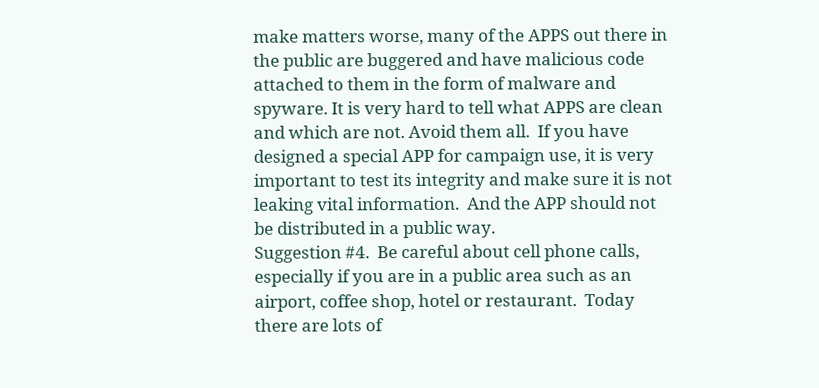make matters worse, many of the APPS out there in the public are buggered and have malicious code attached to them in the form of malware and spyware. It is very hard to tell what APPS are clean and which are not. Avoid them all.  If you have designed a special APP for campaign use, it is very important to test its integrity and make sure it is not leaking vital information.  And the APP should not be distributed in a public way.
Suggestion #4.  Be careful about cell phone calls, especially if you are in a public area such as an airport, coffee shop, hotel or restaurant.  Today there are lots of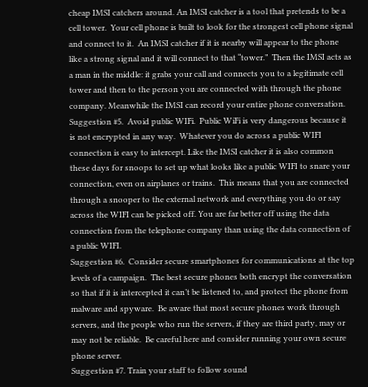cheap IMSI catchers around. An IMSI catcher is a tool that pretends to be a cell tower.  Your cell phone is built to look for the strongest cell phone signal and connect to it.  An IMSI catcher if it is nearby will appear to the phone like a strong signal and it will connect to that “tower.”  Then the IMSI acts as a man in the middle: it grabs your call and connects you to a legitimate cell tower and then to the person you are connected with through the phone company. Meanwhile the IMSI can record your entire phone conversation.
Suggestion #5.  Avoid public WIFi.  Public WiFi is very dangerous because it is not encrypted in any way.  Whatever you do across a public WIFI connection is easy to intercept. Like the IMSI catcher it is also common these days for snoops to set up what looks like a public WIFI to snare your connection, even on airplanes or trains.  This means that you are connected through a snooper to the external network and everything you do or say across the WIFI can be picked off. You are far better off using the data connection from the telephone company than using the data connection of a public WIFI.
Suggestion #6.  Consider secure smartphones for communications at the top levels of a campaign.  The best secure phones both encrypt the conversation so that if it is intercepted it can’t be listened to, and protect the phone from malware and spyware.  Be aware that most secure phones work through servers, and the people who run the servers, if they are third party, may or may not be reliable.  Be careful here and consider running your own secure phone server.
Suggestion #7. Train your staff to follow sound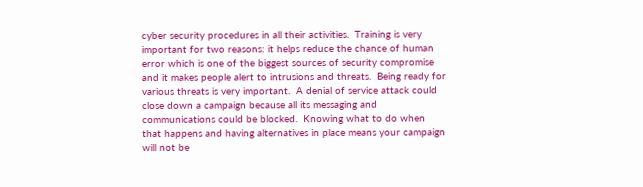cyber security procedures in all their activities.  Training is very important for two reasons: it helps reduce the chance of human error which is one of the biggest sources of security compromise and it makes people alert to intrusions and threats.  Being ready for various threats is very important.  A denial of service attack could close down a campaign because all its messaging and communications could be blocked.  Knowing what to do when that happens and having alternatives in place means your campaign will not be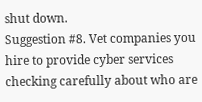shut down.
Suggestion #8. Vet companies you hire to provide cyber services checking carefully about who are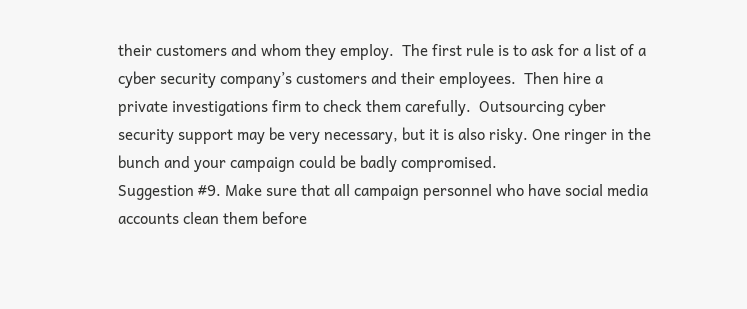their customers and whom they employ.  The first rule is to ask for a list of a cyber security company’s customers and their employees.  Then hire a private investigations firm to check them carefully.  Outsourcing cyber security support may be very necessary, but it is also risky. One ringer in the bunch and your campaign could be badly compromised.
Suggestion #9. Make sure that all campaign personnel who have social media accounts clean them before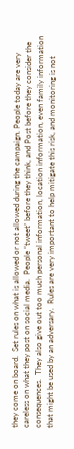they come on board.  Set rules on what is allowed or not allowed during the campaign. People today are very careless on what they post on social media.  People “tweet” before they think, and Post before they consider the consequences.  They also give out too much personal information, location information, even family information that might be used by an adversary.  Rules are very important to help mitigate this risk, and monitoring is not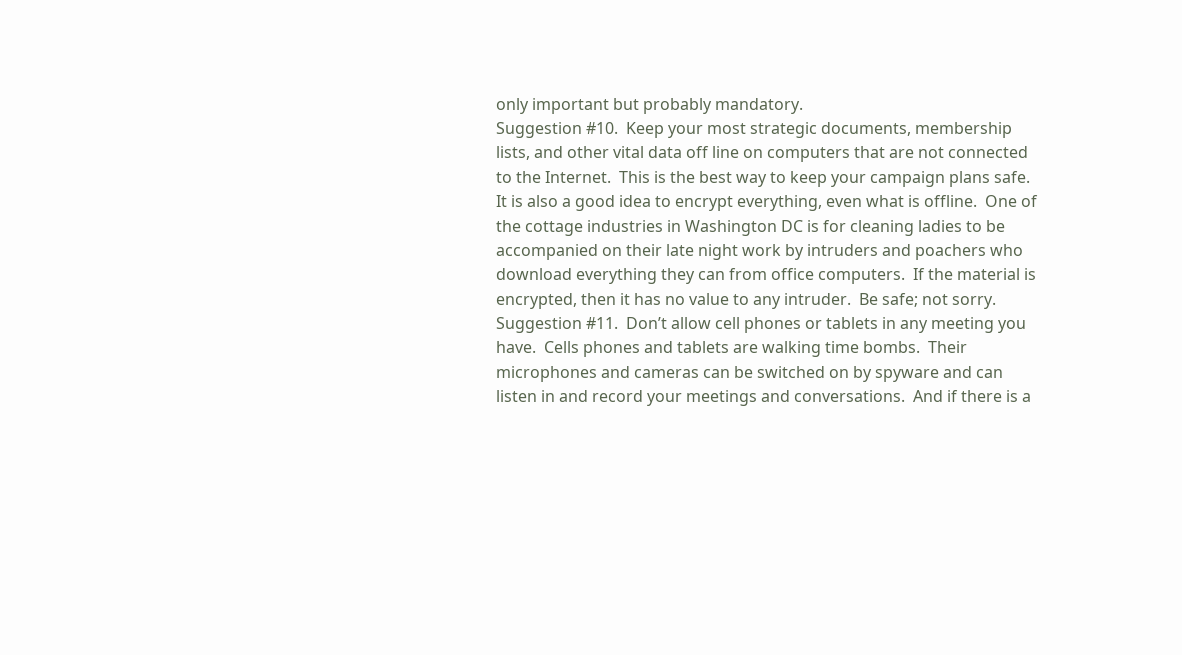only important but probably mandatory.
Suggestion #10.  Keep your most strategic documents, membership lists, and other vital data off line on computers that are not connected to the Internet.  This is the best way to keep your campaign plans safe.  It is also a good idea to encrypt everything, even what is offline.  One of the cottage industries in Washington DC is for cleaning ladies to be accompanied on their late night work by intruders and poachers who download everything they can from office computers.  If the material is encrypted, then it has no value to any intruder.  Be safe; not sorry.
Suggestion #11.  Don’t allow cell phones or tablets in any meeting you have.  Cells phones and tablets are walking time bombs.  Their microphones and cameras can be switched on by spyware and can listen in and record your meetings and conversations.  And if there is a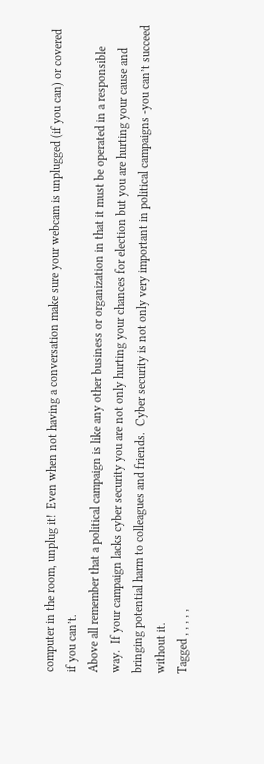computer in the room, unplug it!  Even when not having a conversation make sure your webcam is unplugged (if you can) or covered if you can’t.
Above all remember that a political campaign is like any other business or organization in that it must be operated in a responsible way.  If your campaign lacks cyber security you are not only hurting your chances for election but you are hurting your cause and bringing potential harm to colleagues and friends.  Cyber security is not only very important in political campaigns -you can’t succeed without it.
Tagged , , , , ,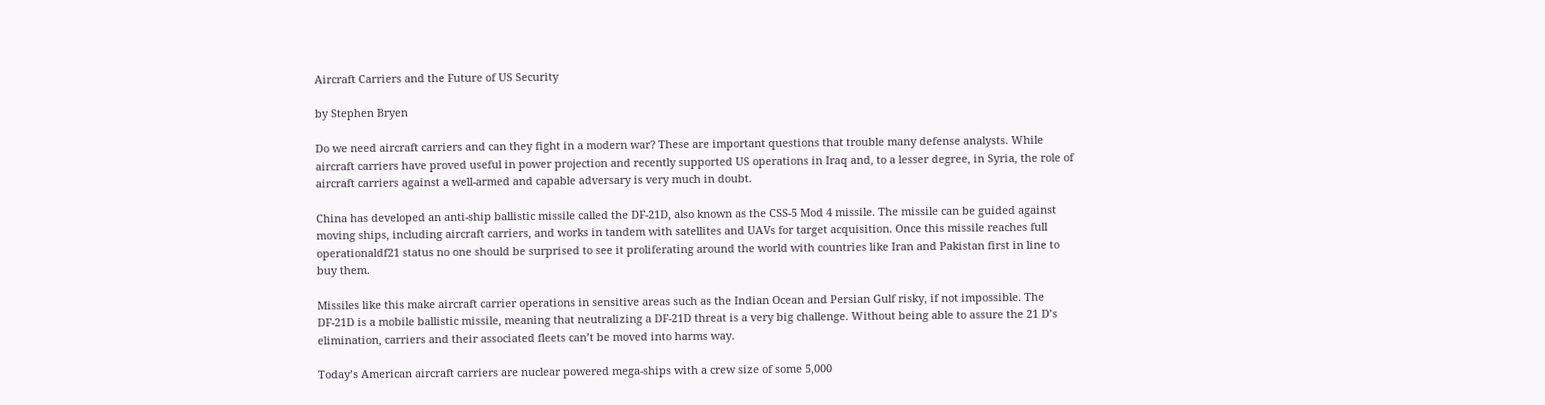Aircraft Carriers and the Future of US Security

by Stephen Bryen

Do we need aircraft carriers and can they fight in a modern war? These are important questions that trouble many defense analysts. While aircraft carriers have proved useful in power projection and recently supported US operations in Iraq and, to a lesser degree, in Syria, the role of aircraft carriers against a well-armed and capable adversary is very much in doubt.

China has developed an anti-ship ballistic missile called the DF-21D, also known as the CSS-5 Mod 4 missile. The missile can be guided against moving ships, including aircraft carriers, and works in tandem with satellites and UAVs for target acquisition. Once this missile reaches full operationaldf21 status no one should be surprised to see it proliferating around the world with countries like Iran and Pakistan first in line to buy them.

Missiles like this make aircraft carrier operations in sensitive areas such as the Indian Ocean and Persian Gulf risky, if not impossible. The DF-21D is a mobile ballistic missile, meaning that neutralizing a DF-21D threat is a very big challenge. Without being able to assure the 21 D’s elimination, carriers and their associated fleets can’t be moved into harms way.

Today’s American aircraft carriers are nuclear powered mega-ships with a crew size of some 5,000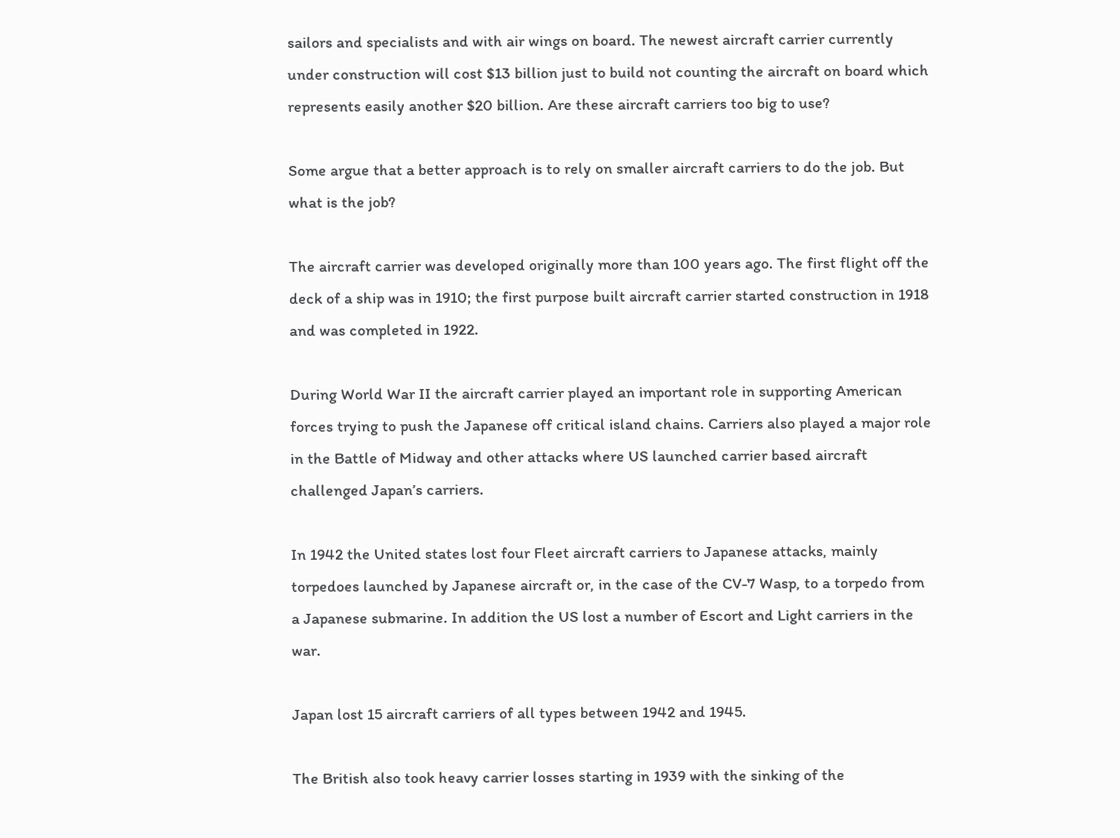sailors and specialists and with air wings on board. The newest aircraft carrier currently under construction will cost $13 billion just to build not counting the aircraft on board which represents easily another $20 billion. Are these aircraft carriers too big to use?

Some argue that a better approach is to rely on smaller aircraft carriers to do the job. But what is the job?

The aircraft carrier was developed originally more than 100 years ago. The first flight off the deck of a ship was in 1910; the first purpose built aircraft carrier started construction in 1918 and was completed in 1922.

During World War II the aircraft carrier played an important role in supporting American forces trying to push the Japanese off critical island chains. Carriers also played a major role in the Battle of Midway and other attacks where US launched carrier based aircraft challenged Japan’s carriers.

In 1942 the United states lost four Fleet aircraft carriers to Japanese attacks, mainly torpedoes launched by Japanese aircraft or, in the case of the CV-7 Wasp, to a torpedo from a Japanese submarine. In addition the US lost a number of Escort and Light carriers in the war.

Japan lost 15 aircraft carriers of all types between 1942 and 1945.

The British also took heavy carrier losses starting in 1939 with the sinking of the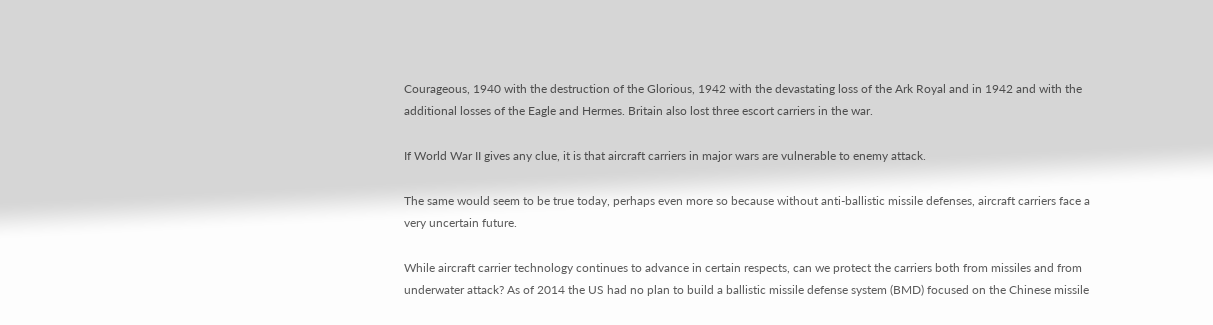Courageous, 1940 with the destruction of the Glorious, 1942 with the devastating loss of the Ark Royal and in 1942 and with the additional losses of the Eagle and Hermes. Britain also lost three escort carriers in the war.

If World War II gives any clue, it is that aircraft carriers in major wars are vulnerable to enemy attack.

The same would seem to be true today, perhaps even more so because without anti-ballistic missile defenses, aircraft carriers face a very uncertain future.

While aircraft carrier technology continues to advance in certain respects, can we protect the carriers both from missiles and from underwater attack? As of 2014 the US had no plan to build a ballistic missile defense system (BMD) focused on the Chinese missile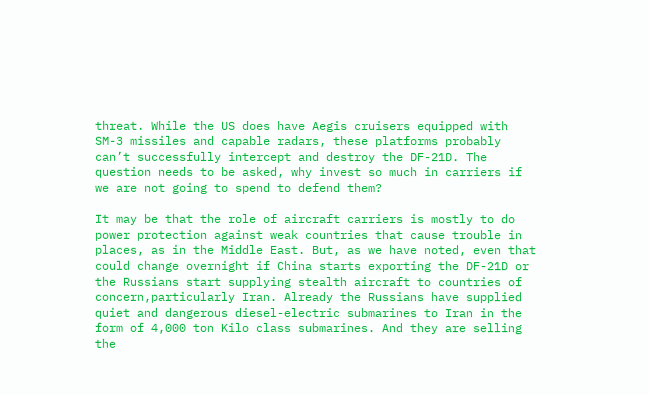threat. While the US does have Aegis cruisers equipped with SM-3 missiles and capable radars, these platforms probably can’t successfully intercept and destroy the DF-21D. The question needs to be asked, why invest so much in carriers if we are not going to spend to defend them?

It may be that the role of aircraft carriers is mostly to do power protection against weak countries that cause trouble in places, as in the Middle East. But, as we have noted, even that could change overnight if China starts exporting the DF-21D or the Russians start supplying stealth aircraft to countries of concern,particularly Iran. Already the Russians have supplied quiet and dangerous diesel-electric submarines to Iran in the form of 4,000 ton Kilo class submarines. And they are selling the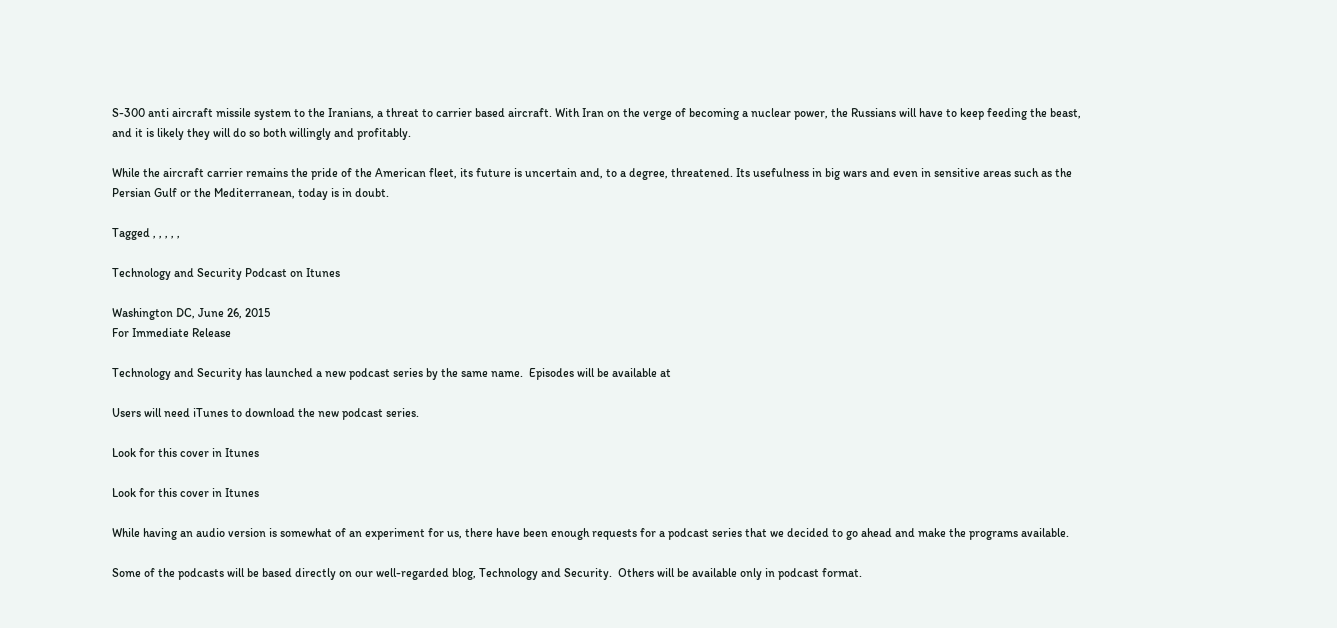S-300 anti aircraft missile system to the Iranians, a threat to carrier based aircraft. With Iran on the verge of becoming a nuclear power, the Russians will have to keep feeding the beast, and it is likely they will do so both willingly and profitably.

While the aircraft carrier remains the pride of the American fleet, its future is uncertain and, to a degree, threatened. Its usefulness in big wars and even in sensitive areas such as the Persian Gulf or the Mediterranean, today is in doubt.

Tagged , , , , ,

Technology and Security Podcast on Itunes

Washington DC, June 26, 2015
For Immediate Release

Technology and Security has launched a new podcast series by the same name.  Episodes will be available at

Users will need iTunes to download the new podcast series.

Look for this cover in Itunes

Look for this cover in Itunes

While having an audio version is somewhat of an experiment for us, there have been enough requests for a podcast series that we decided to go ahead and make the programs available.

Some of the podcasts will be based directly on our well-regarded blog, Technology and Security.  Others will be available only in podcast format.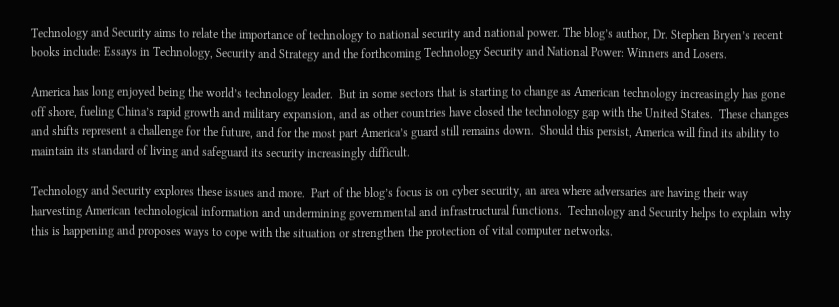Technology and Security aims to relate the importance of technology to national security and national power. The blog’s author, Dr. Stephen Bryen’s recent books include: Essays in Technology, Security and Strategy and the forthcoming Technology Security and National Power: Winners and Losers.

America has long enjoyed being the world’s technology leader.  But in some sectors that is starting to change as American technology increasingly has gone off shore, fueling China’s rapid growth and military expansion, and as other countries have closed the technology gap with the United States.  These changes and shifts represent a challenge for the future, and for the most part America’s guard still remains down.  Should this persist, America will find its ability to maintain its standard of living and safeguard its security increasingly difficult.

Technology and Security explores these issues and more.  Part of the blog’s focus is on cyber security, an area where adversaries are having their way harvesting American technological information and undermining governmental and infrastructural functions.  Technology and Security helps to explain why this is happening and proposes ways to cope with the situation or strengthen the protection of vital computer networks.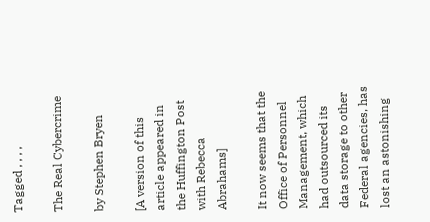Tagged , , , ,

The Real Cybercrime

by Stephen Bryen

[A version of this article appeared in the Huffington Post with Rebecca Abrahams]

It now seems that the Office of Personnel Management, which had outsourced its data storage to other Federal agencies, has lost an astonishing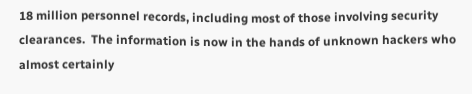18 million personnel records, including most of those involving security clearances.  The information is now in the hands of unknown hackers who almost certainly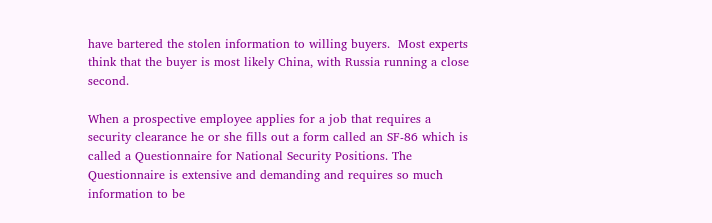have bartered the stolen information to willing buyers.  Most experts think that the buyer is most likely China, with Russia running a close second.

When a prospective employee applies for a job that requires a security clearance he or she fills out a form called an SF-86 which is called a Questionnaire for National Security Positions. The Questionnaire is extensive and demanding and requires so much information to be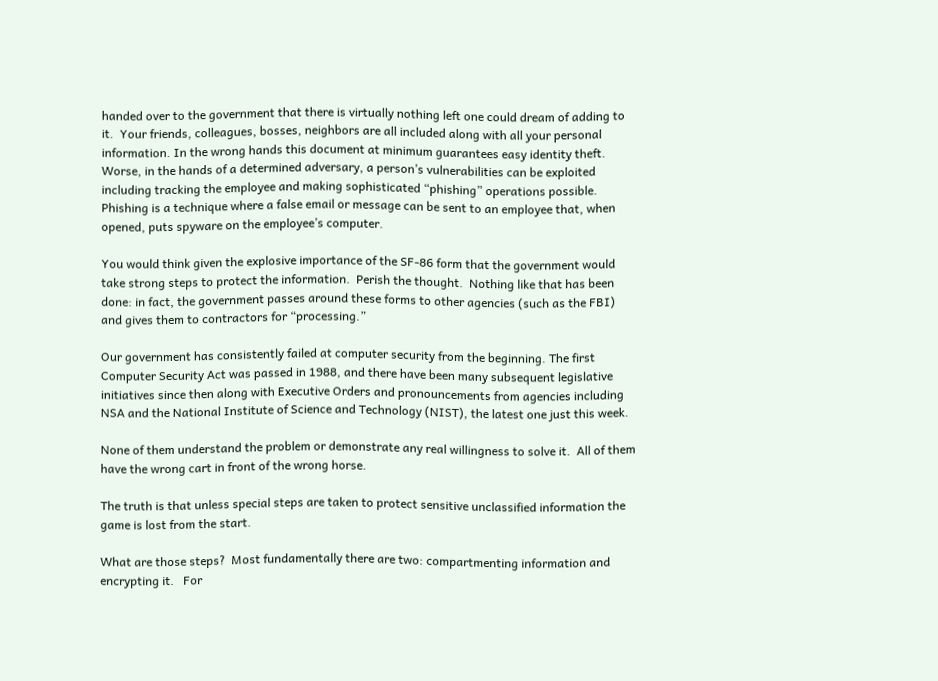handed over to the government that there is virtually nothing left one could dream of adding to it.  Your friends, colleagues, bosses, neighbors are all included along with all your personal information. In the wrong hands this document at minimum guarantees easy identity theft. Worse, in the hands of a determined adversary, a person’s vulnerabilities can be exploited including tracking the employee and making sophisticated “phishing” operations possible.  Phishing is a technique where a false email or message can be sent to an employee that, when opened, puts spyware on the employee’s computer.

You would think given the explosive importance of the SF-86 form that the government would take strong steps to protect the information.  Perish the thought.  Nothing like that has been done: in fact, the government passes around these forms to other agencies (such as the FBI) and gives them to contractors for “processing.”

Our government has consistently failed at computer security from the beginning. The first Computer Security Act was passed in 1988, and there have been many subsequent legislative initiatives since then along with Executive Orders and pronouncements from agencies including NSA and the National Institute of Science and Technology (NIST), the latest one just this week.

None of them understand the problem or demonstrate any real willingness to solve it.  All of them have the wrong cart in front of the wrong horse.

The truth is that unless special steps are taken to protect sensitive unclassified information the game is lost from the start.

What are those steps?  Most fundamentally there are two: compartmenting information and encrypting it.   For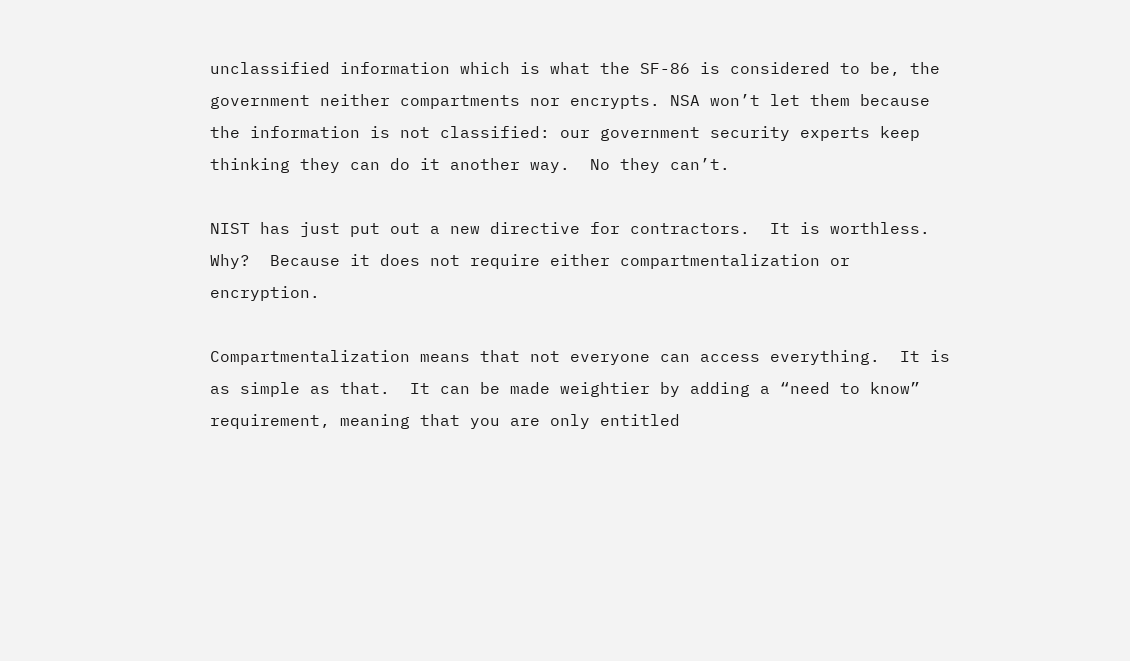unclassified information which is what the SF-86 is considered to be, the government neither compartments nor encrypts. NSA won’t let them because the information is not classified: our government security experts keep thinking they can do it another way.  No they can’t.

NIST has just put out a new directive for contractors.  It is worthless.  Why?  Because it does not require either compartmentalization or encryption.

Compartmentalization means that not everyone can access everything.  It is as simple as that.  It can be made weightier by adding a “need to know” requirement, meaning that you are only entitled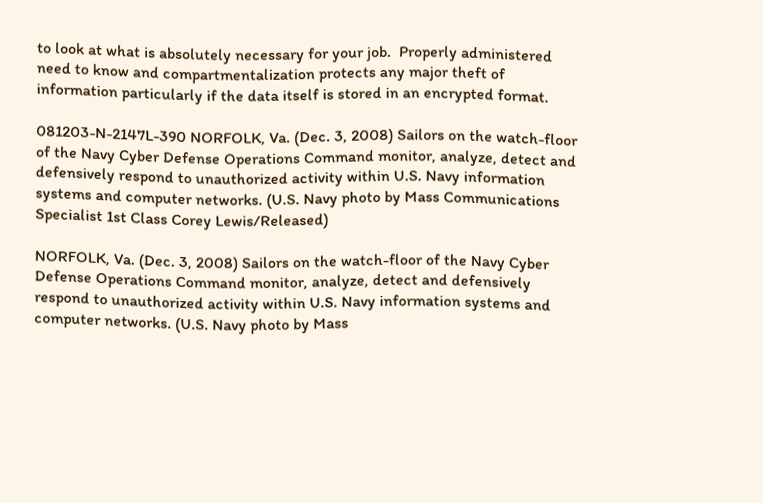to look at what is absolutely necessary for your job.  Properly administered need to know and compartmentalization protects any major theft of information particularly if the data itself is stored in an encrypted format.

081203-N-2147L-390 NORFOLK, Va. (Dec. 3, 2008) Sailors on the watch-floor of the Navy Cyber Defense Operations Command monitor, analyze, detect and defensively respond to unauthorized activity within U.S. Navy information systems and computer networks. (U.S. Navy photo by Mass Communications Specialist 1st Class Corey Lewis/Released)

NORFOLK, Va. (Dec. 3, 2008) Sailors on the watch-floor of the Navy Cyber Defense Operations Command monitor, analyze, detect and defensively respond to unauthorized activity within U.S. Navy information systems and computer networks. (U.S. Navy photo by Mass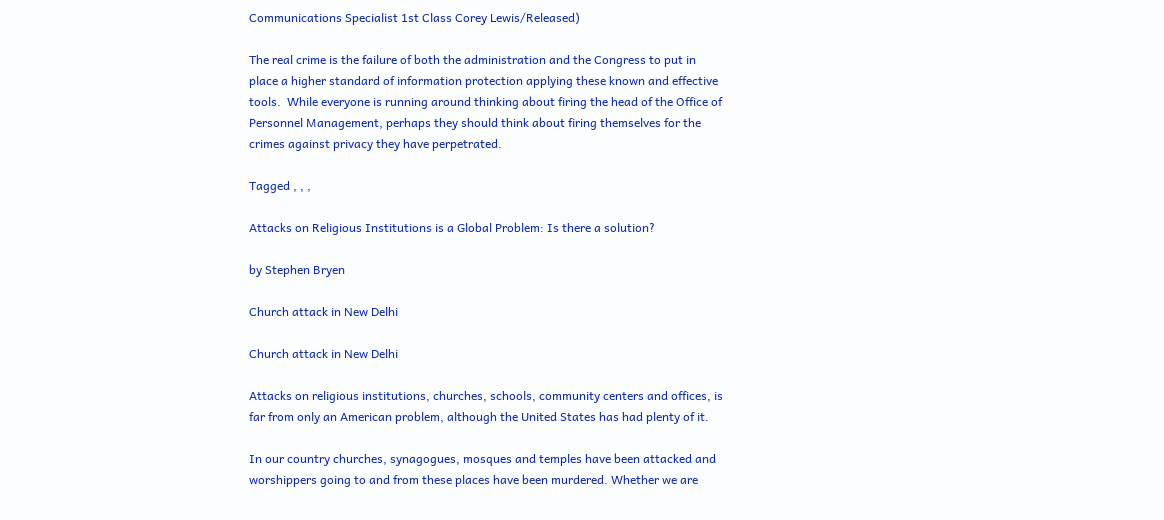Communications Specialist 1st Class Corey Lewis/Released)

The real crime is the failure of both the administration and the Congress to put in place a higher standard of information protection applying these known and effective tools.  While everyone is running around thinking about firing the head of the Office of Personnel Management, perhaps they should think about firing themselves for the crimes against privacy they have perpetrated.

Tagged , , ,

Attacks on Religious Institutions is a Global Problem: Is there a solution?

by Stephen Bryen

Church attack in New Delhi

Church attack in New Delhi

Attacks on religious institutions, churches, schools, community centers and offices, is far from only an American problem, although the United States has had plenty of it.

In our country churches, synagogues, mosques and temples have been attacked and worshippers going to and from these places have been murdered. Whether we are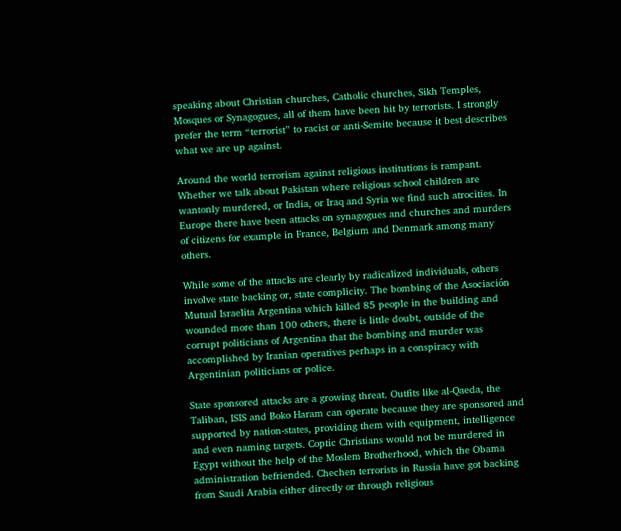speaking about Christian churches, Catholic churches, Sikh Temples, Mosques or Synagogues, all of them have been hit by terrorists. I strongly prefer the term “terrorist” to racist or anti-Semite because it best describes what we are up against.

Around the world terrorism against religious institutions is rampant. Whether we talk about Pakistan where religious school children are wantonly murdered, or India, or Iraq and Syria we find such atrocities. In Europe there have been attacks on synagogues and churches and murders of citizens for example in France, Belgium and Denmark among many others.

While some of the attacks are clearly by radicalized individuals, others involve state backing or, state complicity. The bombing of the Asociación Mutual Israelita Argentina which killed 85 people in the building and wounded more than 100 others, there is little doubt, outside of the corrupt politicians of Argentina that the bombing and murder was accomplished by Iranian operatives perhaps in a conspiracy with Argentinian politicians or police.

State sponsored attacks are a growing threat. Outfits like al-Qaeda, the Taliban, ISIS and Boko Haram can operate because they are sponsored and supported by nation-states, providing them with equipment, intelligence and even naming targets. Coptic Christians would not be murdered in Egypt without the help of the Moslem Brotherhood, which the Obama administration befriended. Chechen terrorists in Russia have got backing from Saudi Arabia either directly or through religious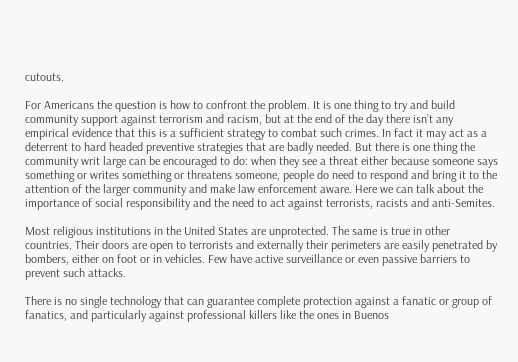cutouts.

For Americans the question is how to confront the problem. It is one thing to try and build community support against terrorism and racism, but at the end of the day there isn’t any empirical evidence that this is a sufficient strategy to combat such crimes. In fact it may act as a deterrent to hard headed preventive strategies that are badly needed. But there is one thing the community writ large can be encouraged to do: when they see a threat either because someone says something or writes something or threatens someone, people do need to respond and bring it to the attention of the larger community and make law enforcement aware. Here we can talk about the importance of social responsibility and the need to act against terrorists, racists and anti-Semites.

Most religious institutions in the United States are unprotected. The same is true in other countries. Their doors are open to terrorists and externally their perimeters are easily penetrated by bombers, either on foot or in vehicles. Few have active surveillance or even passive barriers to prevent such attacks.

There is no single technology that can guarantee complete protection against a fanatic or group of fanatics, and particularly against professional killers like the ones in Buenos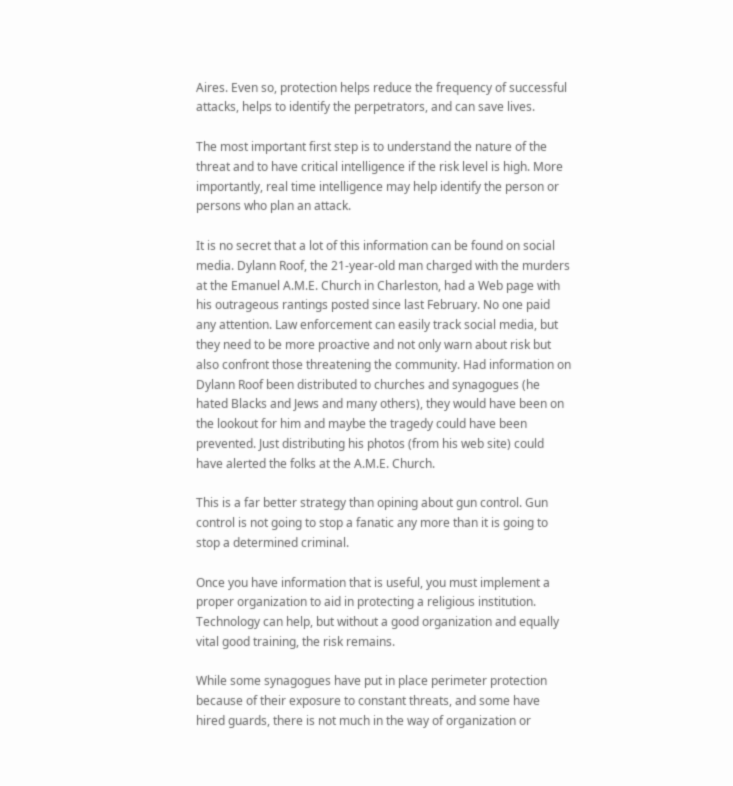Aires. Even so, protection helps reduce the frequency of successful attacks, helps to identify the perpetrators, and can save lives.

The most important first step is to understand the nature of the threat and to have critical intelligence if the risk level is high. More importantly, real time intelligence may help identify the person or persons who plan an attack.

It is no secret that a lot of this information can be found on social media. Dylann Roof, the 21-year-old man charged with the murders at the Emanuel A.M.E. Church in Charleston, had a Web page with his outrageous rantings posted since last February. No one paid any attention. Law enforcement can easily track social media, but they need to be more proactive and not only warn about risk but also confront those threatening the community. Had information on Dylann Roof been distributed to churches and synagogues (he hated Blacks and Jews and many others), they would have been on the lookout for him and maybe the tragedy could have been prevented. Just distributing his photos (from his web site) could have alerted the folks at the A.M.E. Church.

This is a far better strategy than opining about gun control. Gun control is not going to stop a fanatic any more than it is going to stop a determined criminal.

Once you have information that is useful, you must implement a proper organization to aid in protecting a religious institution. Technology can help, but without a good organization and equally vital good training, the risk remains.

While some synagogues have put in place perimeter protection because of their exposure to constant threats, and some have hired guards, there is not much in the way of organization or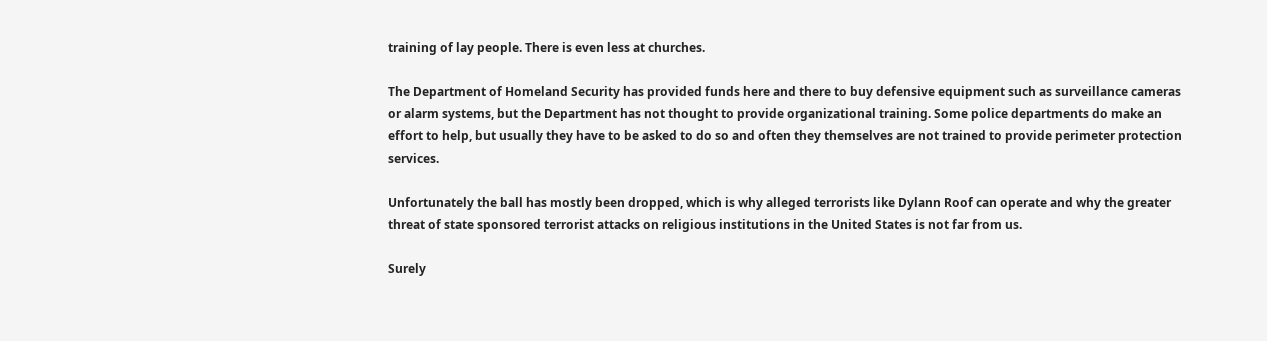training of lay people. There is even less at churches.

The Department of Homeland Security has provided funds here and there to buy defensive equipment such as surveillance cameras or alarm systems, but the Department has not thought to provide organizational training. Some police departments do make an effort to help, but usually they have to be asked to do so and often they themselves are not trained to provide perimeter protection services.

Unfortunately the ball has mostly been dropped, which is why alleged terrorists like Dylann Roof can operate and why the greater threat of state sponsored terrorist attacks on religious institutions in the United States is not far from us.

Surely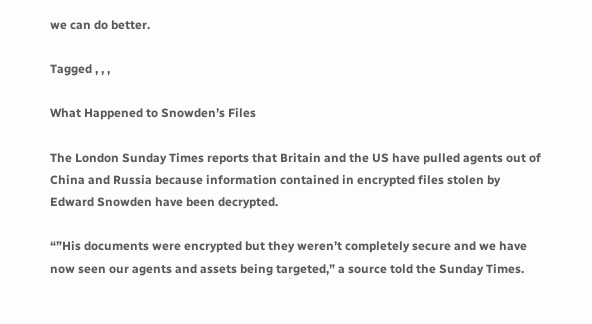we can do better.

Tagged , , ,

What Happened to Snowden’s Files

The London Sunday Times reports that Britain and the US have pulled agents out of China and Russia because information contained in encrypted files stolen by Edward Snowden have been decrypted.

“”His documents were encrypted but they weren’t completely secure and we have now seen our agents and assets being targeted,” a source told the Sunday Times.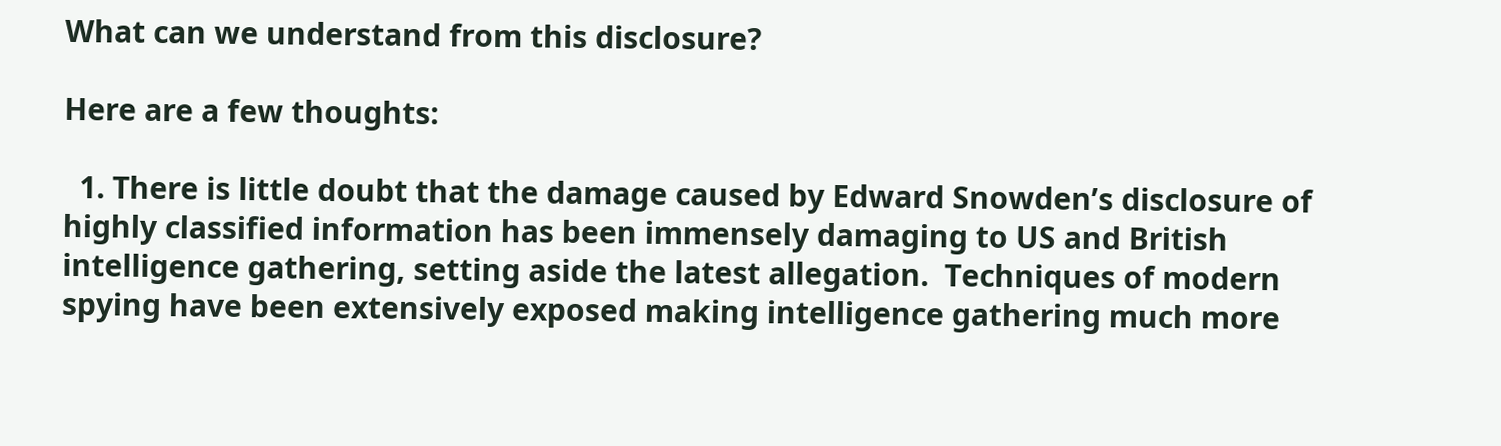What can we understand from this disclosure?

Here are a few thoughts:

  1. There is little doubt that the damage caused by Edward Snowden’s disclosure of highly classified information has been immensely damaging to US and British intelligence gathering, setting aside the latest allegation.  Techniques of modern spying have been extensively exposed making intelligence gathering much more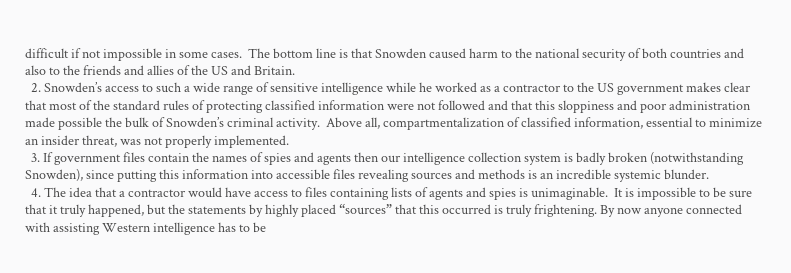difficult if not impossible in some cases.  The bottom line is that Snowden caused harm to the national security of both countries and also to the friends and allies of the US and Britain.
  2. Snowden’s access to such a wide range of sensitive intelligence while he worked as a contractor to the US government makes clear that most of the standard rules of protecting classified information were not followed and that this sloppiness and poor administration made possible the bulk of Snowden’s criminal activity.  Above all, compartmentalization of classified information, essential to minimize an insider threat, was not properly implemented.
  3. If government files contain the names of spies and agents then our intelligence collection system is badly broken (notwithstanding Snowden), since putting this information into accessible files revealing sources and methods is an incredible systemic blunder.
  4. The idea that a contractor would have access to files containing lists of agents and spies is unimaginable.  It is impossible to be sure that it truly happened, but the statements by highly placed “sources” that this occurred is truly frightening. By now anyone connected with assisting Western intelligence has to be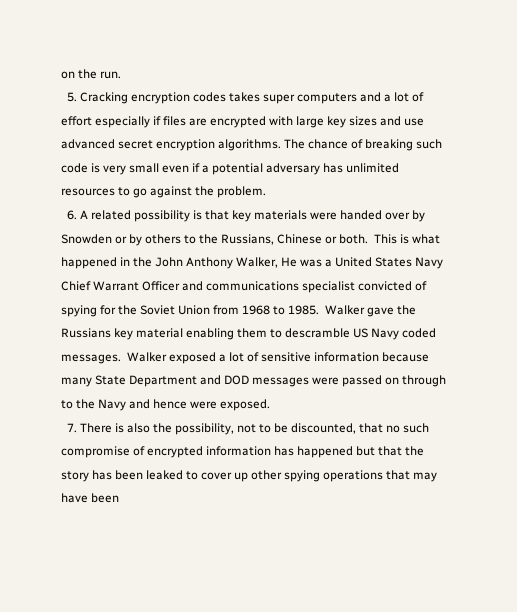on the run.
  5. Cracking encryption codes takes super computers and a lot of effort especially if files are encrypted with large key sizes and use advanced secret encryption algorithms. The chance of breaking such code is very small even if a potential adversary has unlimited resources to go against the problem.
  6. A related possibility is that key materials were handed over by Snowden or by others to the Russians, Chinese or both.  This is what happened in the John Anthony Walker, He was a United States Navy Chief Warrant Officer and communications specialist convicted of spying for the Soviet Union from 1968 to 1985.  Walker gave the Russians key material enabling them to descramble US Navy coded messages.  Walker exposed a lot of sensitive information because many State Department and DOD messages were passed on through to the Navy and hence were exposed.
  7. There is also the possibility, not to be discounted, that no such compromise of encrypted information has happened but that the story has been leaked to cover up other spying operations that may have been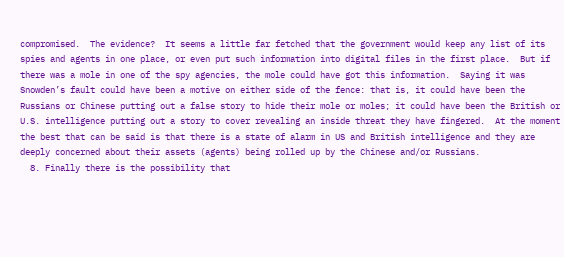compromised.  The evidence?  It seems a little far fetched that the government would keep any list of its spies and agents in one place, or even put such information into digital files in the first place.  But if there was a mole in one of the spy agencies, the mole could have got this information.  Saying it was Snowden’s fault could have been a motive on either side of the fence: that is, it could have been the Russians or Chinese putting out a false story to hide their mole or moles; it could have been the British or U.S. intelligence putting out a story to cover revealing an inside threat they have fingered.  At the moment the best that can be said is that there is a state of alarm in US and British intelligence and they are deeply concerned about their assets (agents) being rolled up by the Chinese and/or Russians.
  8. Finally there is the possibility that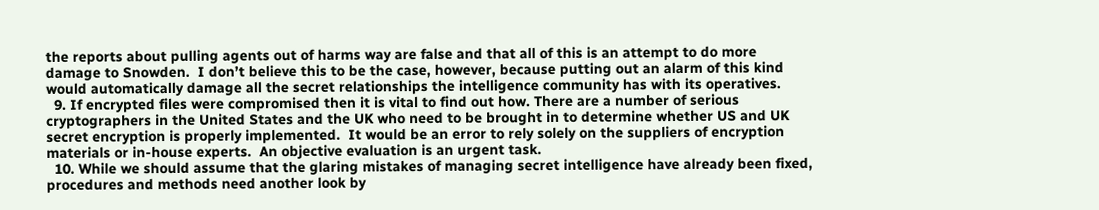the reports about pulling agents out of harms way are false and that all of this is an attempt to do more damage to Snowden.  I don’t believe this to be the case, however, because putting out an alarm of this kind would automatically damage all the secret relationships the intelligence community has with its operatives.
  9. If encrypted files were compromised then it is vital to find out how. There are a number of serious cryptographers in the United States and the UK who need to be brought in to determine whether US and UK secret encryption is properly implemented.  It would be an error to rely solely on the suppliers of encryption materials or in-house experts.  An objective evaluation is an urgent task.
  10. While we should assume that the glaring mistakes of managing secret intelligence have already been fixed, procedures and methods need another look by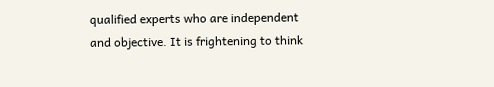qualified experts who are independent and objective. It is frightening to think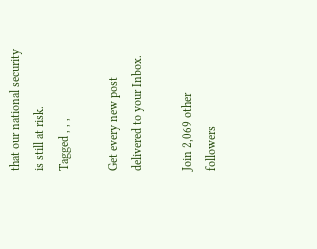that our national security is still at risk.
Tagged , , ,

Get every new post delivered to your Inbox.

Join 2,069 other followers